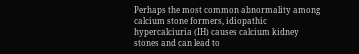Perhaps the most common abnormality among calcium stone formers, idiopathic hypercalciuria (IH) causes calcium kidney stones and can lead to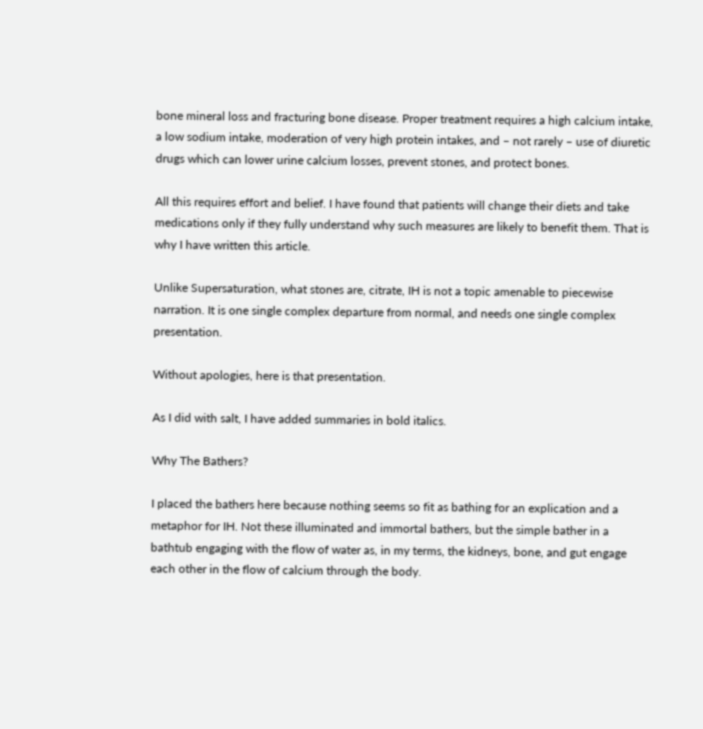bone mineral loss and fracturing bone disease. Proper treatment requires a high calcium intake, a low sodium intake, moderation of very high protein intakes, and – not rarely – use of diuretic drugs which can lower urine calcium losses, prevent stones, and protect bones.

All this requires effort and belief. I have found that patients will change their diets and take medications only if they fully understand why such measures are likely to benefit them. That is why I have written this article.

Unlike Supersaturation, what stones are, citrate, IH is not a topic amenable to piecewise narration. It is one single complex departure from normal, and needs one single complex presentation.

Without apologies, here is that presentation.

As I did with salt, I have added summaries in bold italics.

Why The Bathers?

I placed the bathers here because nothing seems so fit as bathing for an explication and a metaphor for IH. Not these illuminated and immortal bathers, but the simple bather in a bathtub engaging with the flow of water as, in my terms, the kidneys, bone, and gut engage each other in the flow of calcium through the body.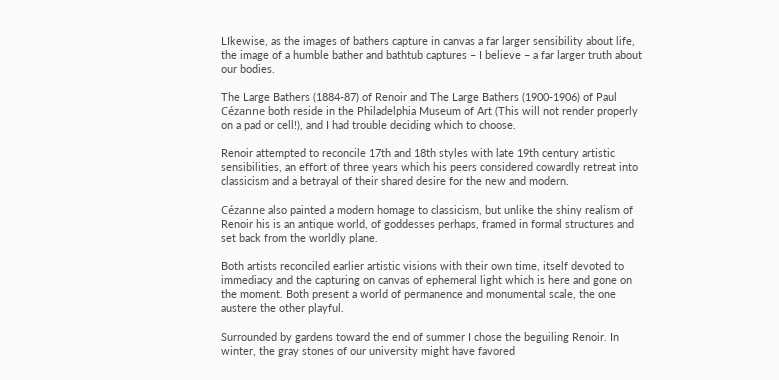LIkewise, as the images of bathers capture in canvas a far larger sensibility about life, the image of a humble bather and bathtub captures – I believe – a far larger truth about our bodies.

The Large Bathers (1884-87) of Renoir and The Large Bathers (1900-1906) of Paul Cézanne both reside in the Philadelphia Museum of Art (This will not render properly on a pad or cell!), and I had trouble deciding which to choose.

Renoir attempted to reconcile 17th and 18th styles with late 19th century artistic sensibilities, an effort of three years which his peers considered cowardly retreat into classicism and a betrayal of their shared desire for the new and modern.

Cézanne also painted a modern homage to classicism, but unlike the shiny realism of Renoir his is an antique world, of goddesses perhaps, framed in formal structures and set back from the worldly plane.

Both artists reconciled earlier artistic visions with their own time, itself devoted to immediacy and the capturing on canvas of ephemeral light which is here and gone on the moment. Both present a world of permanence and monumental scale, the one austere the other playful.

Surrounded by gardens toward the end of summer I chose the beguiling Renoir. In winter, the gray stones of our university might have favored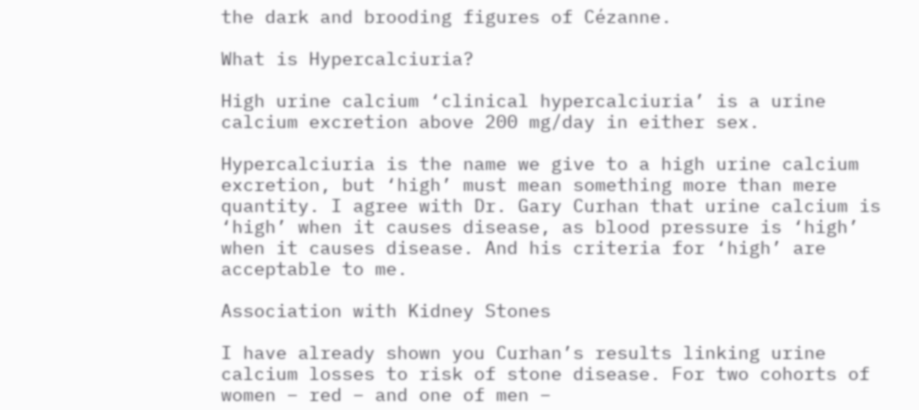the dark and brooding figures of Cézanne.

What is Hypercalciuria?

High urine calcium ‘clinical hypercalciuria’ is a urine calcium excretion above 200 mg/day in either sex.

Hypercalciuria is the name we give to a high urine calcium excretion, but ‘high’ must mean something more than mere quantity. I agree with Dr. Gary Curhan that urine calcium is ‘high’ when it causes disease, as blood pressure is ‘high’ when it causes disease. And his criteria for ‘high’ are acceptable to me.

Association with Kidney Stones

I have already shown you Curhan’s results linking urine calcium losses to risk of stone disease. For two cohorts of women – red – and one of men –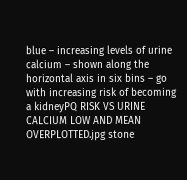blue – increasing levels of urine calcium – shown along the horizontal axis in six bins – go with increasing risk of becoming a kidneyPQ RISK VS URINE CALCIUM LOW AND MEAN OVERPLOTTED.jpg stone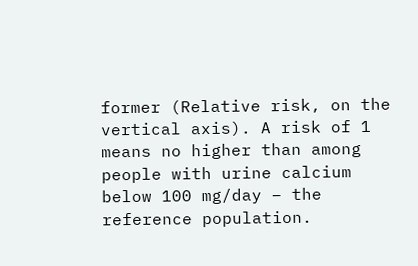former (Relative risk, on the vertical axis). A risk of 1 means no higher than among people with urine calcium below 100 mg/day – the reference population.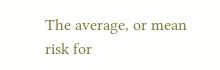The average, or mean risk for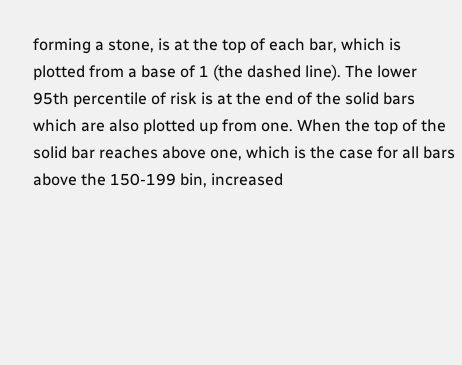forming a stone, is at the top of each bar, which is plotted from a base of 1 (the dashed line). The lower 95th percentile of risk is at the end of the solid bars which are also plotted up from one. When the top of the solid bar reaches above one, which is the case for all bars above the 150-199 bin, increased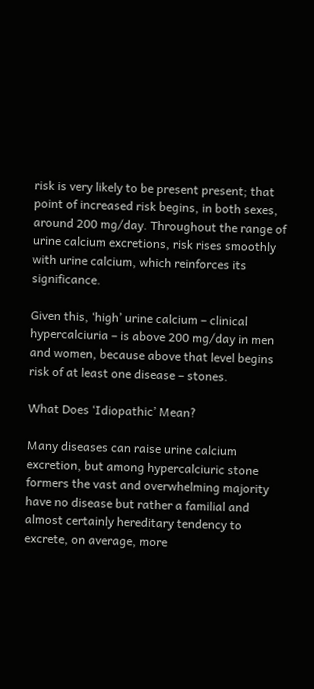risk is very likely to be present present; that point of increased risk begins, in both sexes, around 200 mg/day. Throughout the range of urine calcium excretions, risk rises smoothly with urine calcium, which reinforces its significance.

Given this, ‘high’ urine calcium – clinical hypercalciuria – is above 200 mg/day in men and women, because above that level begins risk of at least one disease – stones.

What Does ‘Idiopathic’ Mean?

Many diseases can raise urine calcium excretion, but among hypercalciuric stone formers the vast and overwhelming majority have no disease but rather a familial and almost certainly hereditary tendency to excrete, on average, more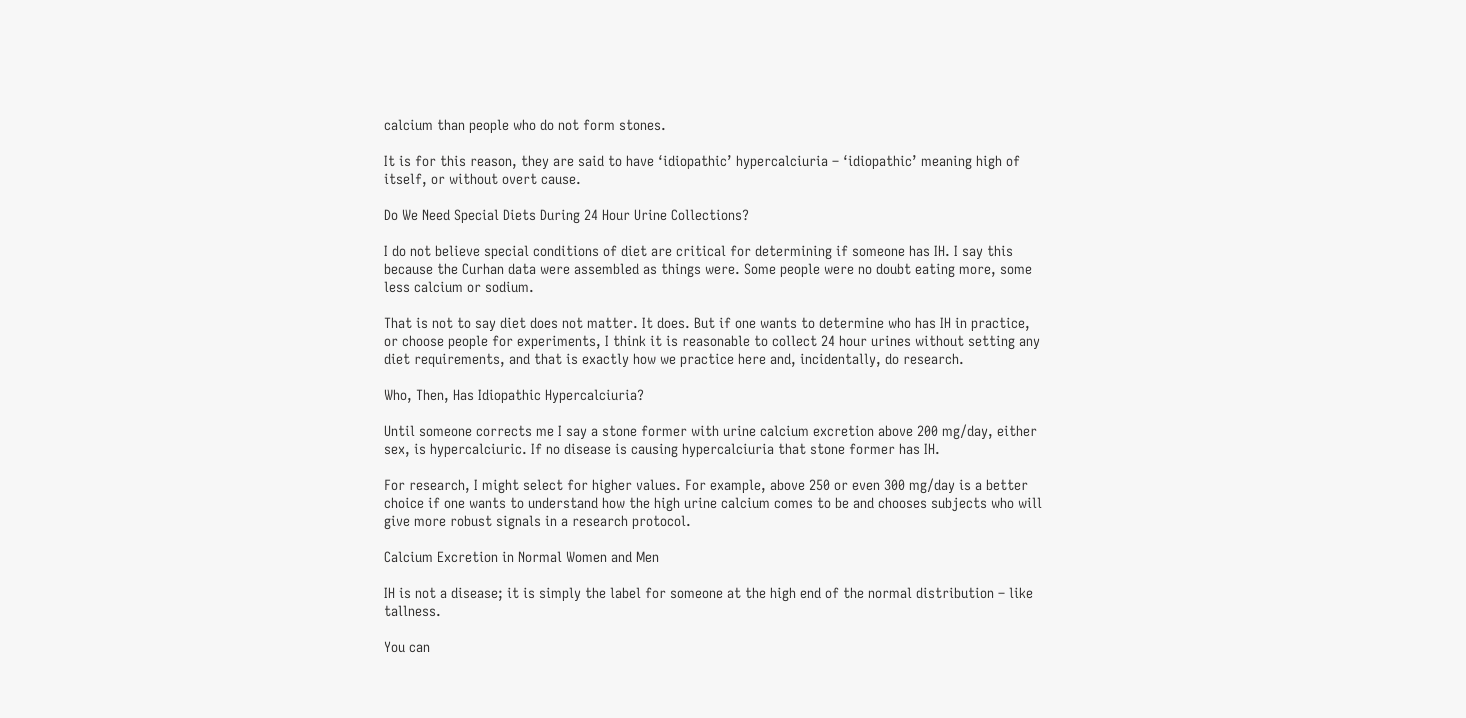calcium than people who do not form stones.

It is for this reason, they are said to have ‘idiopathic’ hypercalciuria – ‘idiopathic’ meaning high of itself, or without overt cause.

Do We Need Special Diets During 24 Hour Urine Collections?

I do not believe special conditions of diet are critical for determining if someone has IH. I say this because the Curhan data were assembled as things were. Some people were no doubt eating more, some less calcium or sodium.

That is not to say diet does not matter. It does. But if one wants to determine who has IH in practice, or choose people for experiments, I think it is reasonable to collect 24 hour urines without setting any diet requirements, and that is exactly how we practice here and, incidentally, do research.

Who, Then, Has Idiopathic Hypercalciuria?

Until someone corrects me I say a stone former with urine calcium excretion above 200 mg/day, either sex, is hypercalciuric. If no disease is causing hypercalciuria that stone former has IH.

For research, I might select for higher values. For example, above 250 or even 300 mg/day is a better choice if one wants to understand how the high urine calcium comes to be and chooses subjects who will give more robust signals in a research protocol.

Calcium Excretion in Normal Women and Men

IH is not a disease; it is simply the label for someone at the high end of the normal distribution – like tallness.

You can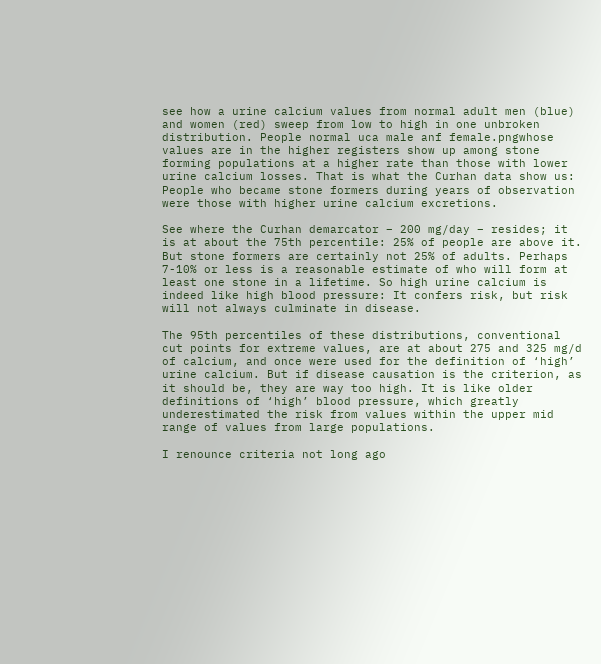see how a urine calcium values from normal adult men (blue) and women (red) sweep from low to high in one unbroken distribution. People normal uca male anf female.pngwhose values are in the higher registers show up among stone forming populations at a higher rate than those with lower urine calcium losses. That is what the Curhan data show us: People who became stone formers during years of observation were those with higher urine calcium excretions.

See where the Curhan demarcator – 200 mg/day – resides; it is at about the 75th percentile: 25% of people are above it. But stone formers are certainly not 25% of adults. Perhaps 7-10% or less is a reasonable estimate of who will form at least one stone in a lifetime. So high urine calcium is indeed like high blood pressure: It confers risk, but risk will not always culminate in disease.

The 95th percentiles of these distributions, conventional cut points for extreme values, are at about 275 and 325 mg/d of calcium, and once were used for the definition of ‘high’ urine calcium. But if disease causation is the criterion, as it should be, they are way too high. It is like older definitions of ‘high’ blood pressure, which greatly underestimated the risk from values within the upper mid range of values from large populations.

I renounce criteria not long ago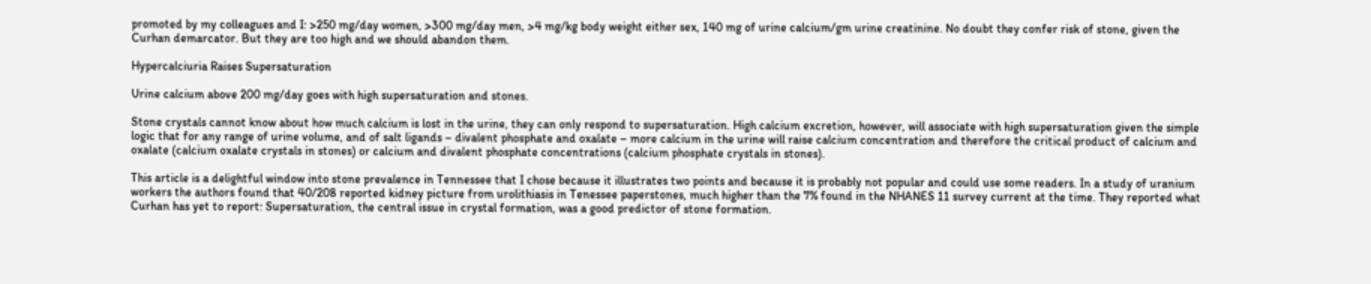promoted by my colleagues and I: >250 mg/day women, >300 mg/day men, >4 mg/kg body weight either sex, 140 mg of urine calcium/gm urine creatinine. No doubt they confer risk of stone, given the Curhan demarcator. But they are too high and we should abandon them.

Hypercalciuria Raises Supersaturation

Urine calcium above 200 mg/day goes with high supersaturation and stones.

Stone crystals cannot know about how much calcium is lost in the urine, they can only respond to supersaturation. High calcium excretion, however, will associate with high supersaturation given the simple logic that for any range of urine volume, and of salt ligands – divalent phosphate and oxalate – more calcium in the urine will raise calcium concentration and therefore the critical product of calcium and oxalate (calcium oxalate crystals in stones) or calcium and divalent phosphate concentrations (calcium phosphate crystals in stones).

This article is a delightful window into stone prevalence in Tennessee that I chose because it illustrates two points and because it is probably not popular and could use some readers. In a study of uranium workers the authors found that 40/208 reported kidney picture from urolithiasis in Tenessee paperstones, much higher than the 7% found in the NHANES 11 survey current at the time. They reported what Curhan has yet to report: Supersaturation, the central issue in crystal formation, was a good predictor of stone formation.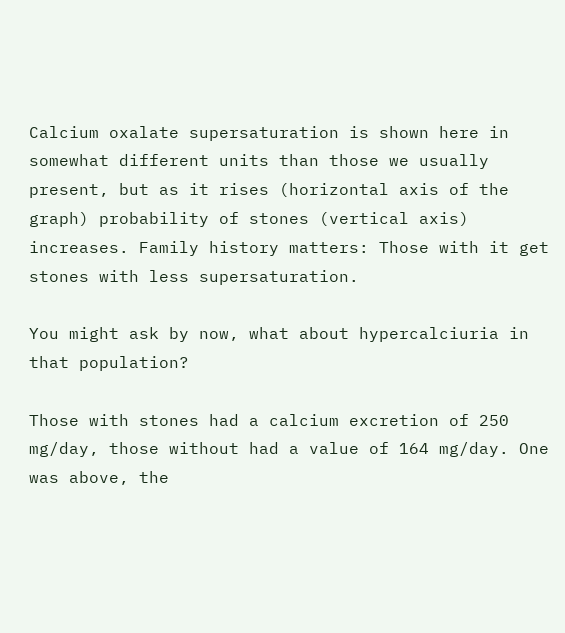Calcium oxalate supersaturation is shown here in somewhat different units than those we usually present, but as it rises (horizontal axis of the graph) probability of stones (vertical axis) increases. Family history matters: Those with it get stones with less supersaturation.

You might ask by now, what about hypercalciuria in that population?

Those with stones had a calcium excretion of 250 mg/day, those without had a value of 164 mg/day. One was above, the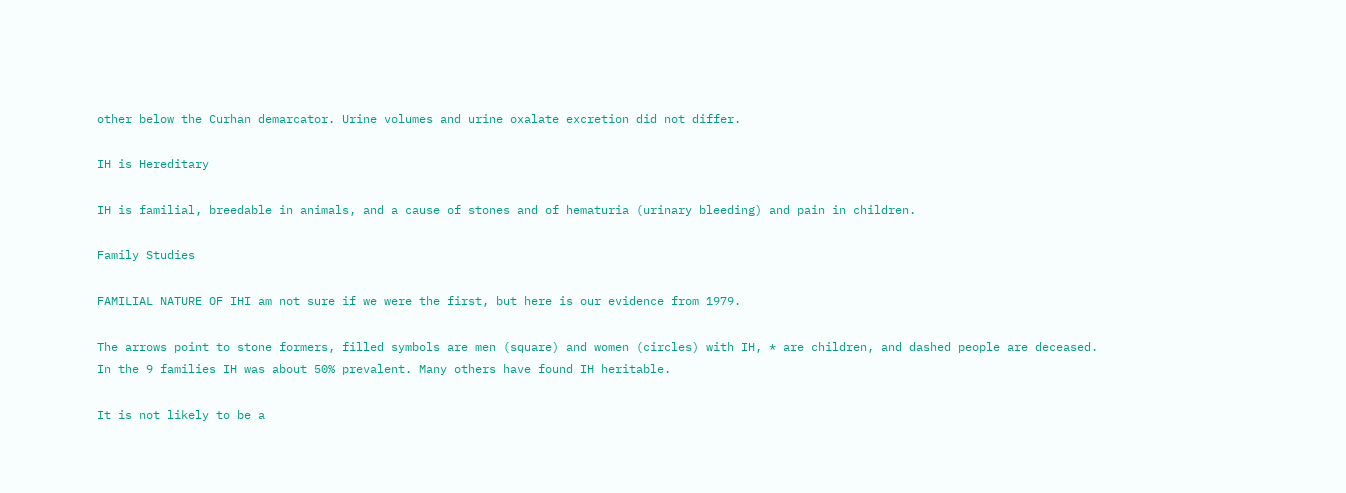other below the Curhan demarcator. Urine volumes and urine oxalate excretion did not differ.

IH is Hereditary

IH is familial, breedable in animals, and a cause of stones and of hematuria (urinary bleeding) and pain in children.

Family Studies

FAMILIAL NATURE OF IHI am not sure if we were the first, but here is our evidence from 1979.

The arrows point to stone formers, filled symbols are men (square) and women (circles) with IH, * are children, and dashed people are deceased. In the 9 families IH was about 50% prevalent. Many others have found IH heritable.

It is not likely to be a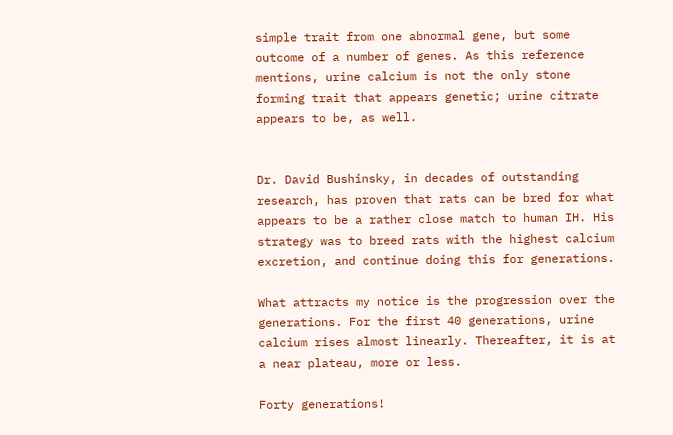simple trait from one abnormal gene, but some outcome of a number of genes. As this reference mentions, urine calcium is not the only stone forming trait that appears genetic; urine citrate appears to be, as well.


Dr. David Bushinsky, in decades of outstanding research, has proven that rats can be bred for what appears to be a rather close match to human IH. His strategy was to breed rats with the highest calcium excretion, and continue doing this for generations.

What attracts my notice is the progression over the generations. For the first 40 generations, urine calcium rises almost linearly. Thereafter, it is at a near plateau, more or less.

Forty generations!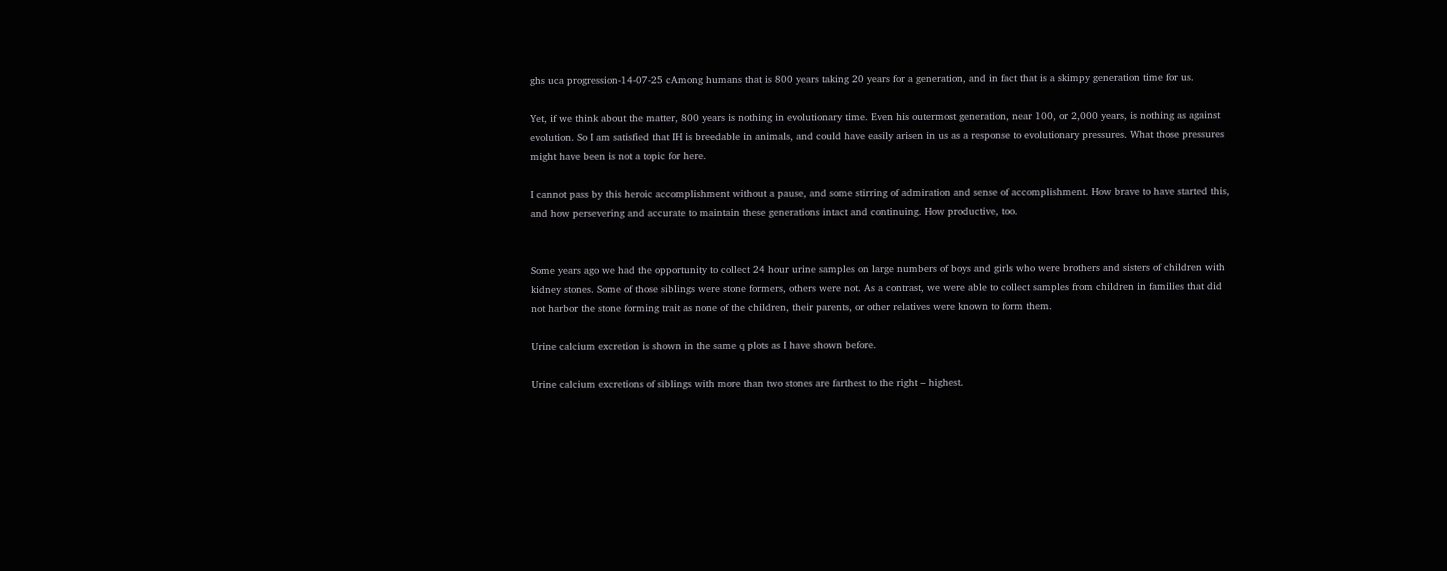ghs uca progression-14-07-25 cAmong humans that is 800 years taking 20 years for a generation, and in fact that is a skimpy generation time for us.

Yet, if we think about the matter, 800 years is nothing in evolutionary time. Even his outermost generation, near 100, or 2,000 years, is nothing as against evolution. So I am satisfied that IH is breedable in animals, and could have easily arisen in us as a response to evolutionary pressures. What those pressures might have been is not a topic for here.

I cannot pass by this heroic accomplishment without a pause, and some stirring of admiration and sense of accomplishment. How brave to have started this, and how persevering and accurate to maintain these generations intact and continuing. How productive, too.


Some years ago we had the opportunity to collect 24 hour urine samples on large numbers of boys and girls who were brothers and sisters of children with kidney stones. Some of those siblings were stone formers, others were not. As a contrast, we were able to collect samples from children in families that did not harbor the stone forming trait as none of the children, their parents, or other relatives were known to form them.

Urine calcium excretion is shown in the same q plots as I have shown before.

Urine calcium excretions of siblings with more than two stones are farthest to the right – highest.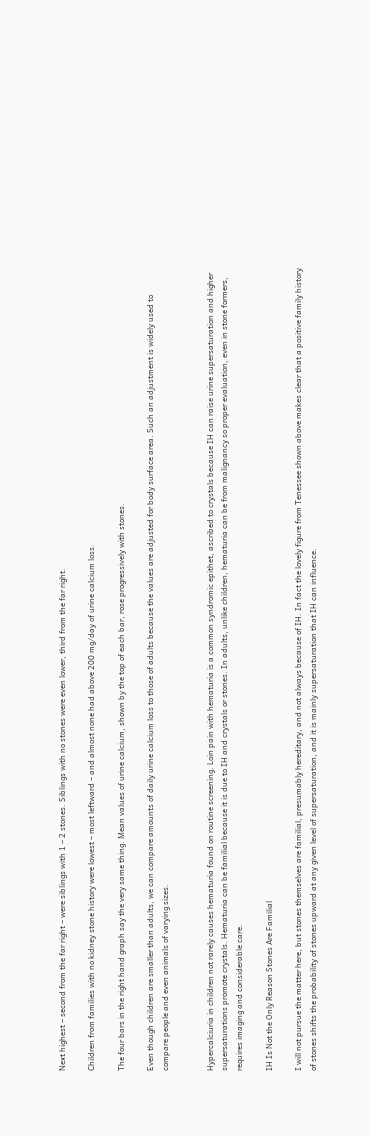Next highest – second from the far right – were siblings with 1 – 2 stones. Siblings with no stones were even lower, third from the far right.

Children from families with no kidney stone history were lowest – most leftward – and almost none had above 200 mg/day of urine calcium loss.

The four bars in the right hand graph say the very same thing. Mean values of urine calcium, shown by the top of each bar, rose progressively with stones.

Even though children are smaller than adults, we can compare amounts of daily urine calcium loss to those of adults because the values are adjusted for body surface area. Such an adjustment is widely used to compare people and even animals of varying sizes.


Hypercalciuria in children not rarely causes hematuria found on routine screening. Loin pain with hematuria is a common syndromic epithet, ascribed to crystals because IH can raise urine supersaturation and higher supersaturations promote crystals. Hematuria can be familial because it is due to IH and crystals or stones. In adults, unlike children, hematuria can be from malignancy so proper evaluation, even in stone formers, requires imaging and considerable care.

IH Is Not the Only Reason Stones Are Familial

I will not pursue the matter here, but stones themselves are familial, presumably hereditary, and not always because of IH. In fact the lovely figure from Tenessee shown above makes clear that a positive family history of stones shifts the probability of stones upward at any given level of supersaturation, and it is mainly supersaturation that IH can influence.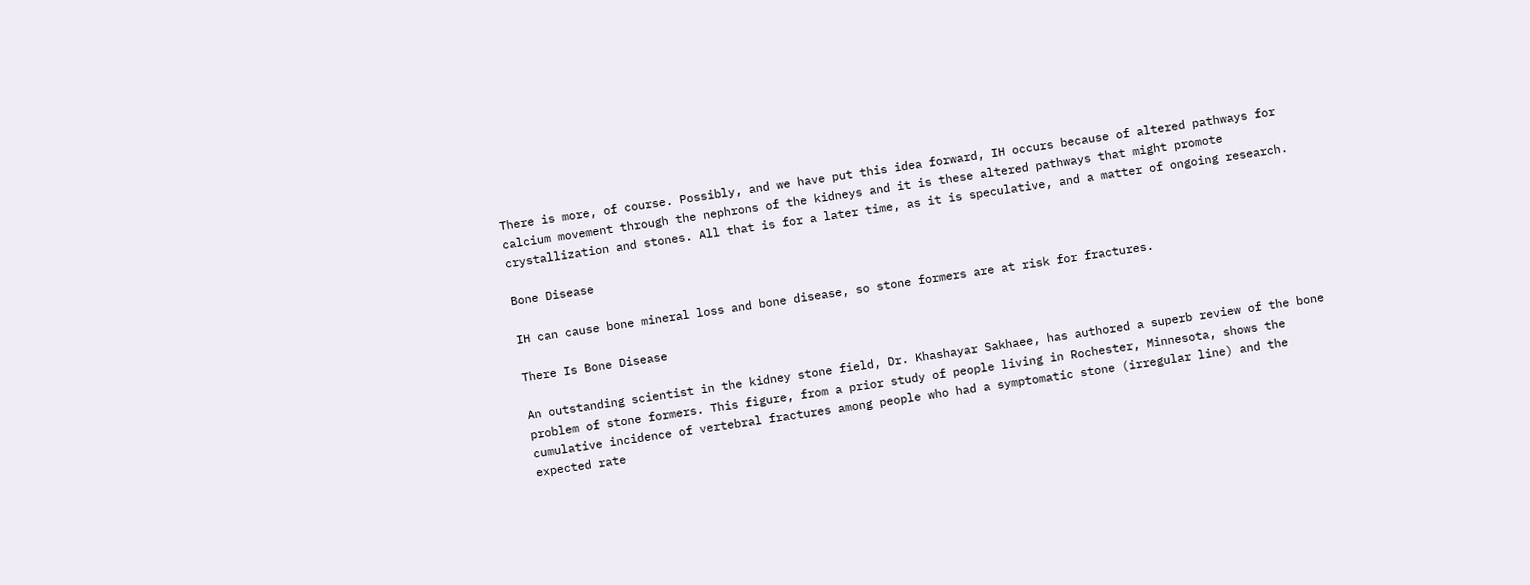There is more, of course. Possibly, and we have put this idea forward, IH occurs because of altered pathways for calcium movement through the nephrons of the kidneys and it is these altered pathways that might promote crystallization and stones. All that is for a later time, as it is speculative, and a matter of ongoing research.

Bone Disease

IH can cause bone mineral loss and bone disease, so stone formers are at risk for fractures.

There Is Bone Disease

An outstanding scientist in the kidney stone field, Dr. Khashayar Sakhaee, has authored a superb review of the bone problem of stone formers. This figure, from a prior study of people living in Rochester, Minnesota, shows the cumulative incidence of vertebral fractures among people who had a symptomatic stone (irregular line) and the expected rate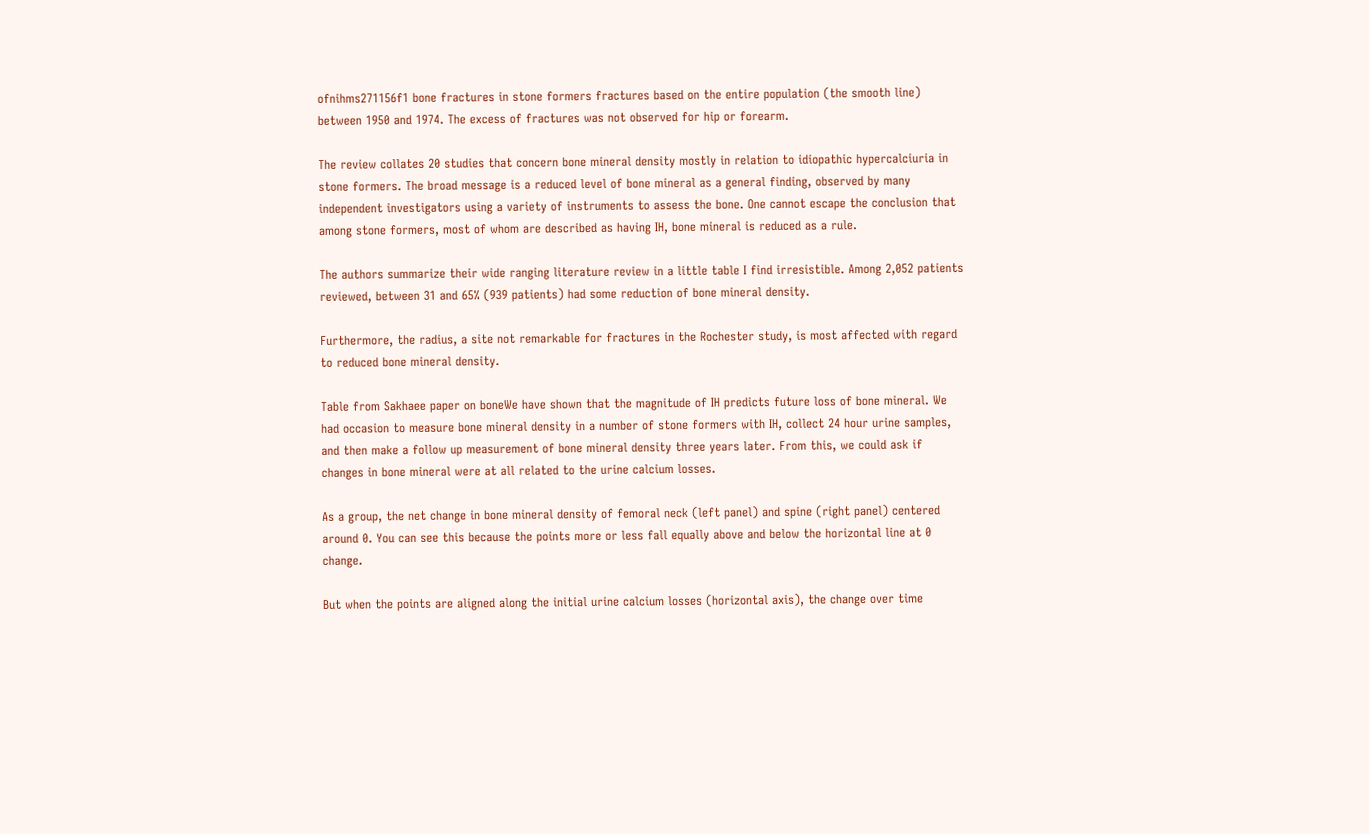ofnihms271156f1 bone fractures in stone formers fractures based on the entire population (the smooth line) between 1950 and 1974. The excess of fractures was not observed for hip or forearm.

The review collates 20 studies that concern bone mineral density mostly in relation to idiopathic hypercalciuria in stone formers. The broad message is a reduced level of bone mineral as a general finding, observed by many independent investigators using a variety of instruments to assess the bone. One cannot escape the conclusion that among stone formers, most of whom are described as having IH, bone mineral is reduced as a rule.

The authors summarize their wide ranging literature review in a little table I find irresistible. Among 2,052 patients reviewed, between 31 and 65% (939 patients) had some reduction of bone mineral density.

Furthermore, the radius, a site not remarkable for fractures in the Rochester study, is most affected with regard to reduced bone mineral density.

Table from Sakhaee paper on boneWe have shown that the magnitude of IH predicts future loss of bone mineral. We had occasion to measure bone mineral density in a number of stone formers with IH, collect 24 hour urine samples,
and then make a follow up measurement of bone mineral density three years later. From this, we could ask if changes in bone mineral were at all related to the urine calcium losses.

As a group, the net change in bone mineral density of femoral neck (left panel) and spine (right panel) centered around 0. You can see this because the points more or less fall equally above and below the horizontal line at 0 change.

But when the points are aligned along the initial urine calcium losses (horizontal axis), the change over time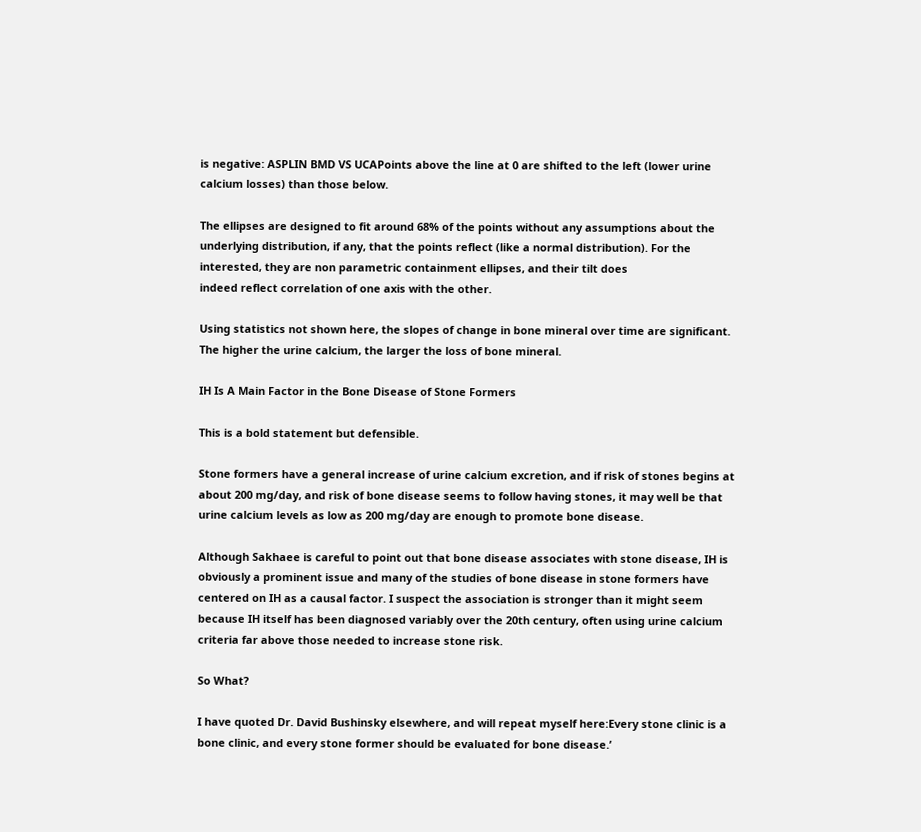is negative: ASPLIN BMD VS UCAPoints above the line at 0 are shifted to the left (lower urine calcium losses) than those below.

The ellipses are designed to fit around 68% of the points without any assumptions about the underlying distribution, if any, that the points reflect (like a normal distribution). For the interested, they are non parametric containment ellipses, and their tilt does
indeed reflect correlation of one axis with the other.

Using statistics not shown here, the slopes of change in bone mineral over time are significant. The higher the urine calcium, the larger the loss of bone mineral.

IH Is A Main Factor in the Bone Disease of Stone Formers

This is a bold statement but defensible.

Stone formers have a general increase of urine calcium excretion, and if risk of stones begins at about 200 mg/day, and risk of bone disease seems to follow having stones, it may well be that urine calcium levels as low as 200 mg/day are enough to promote bone disease.

Although Sakhaee is careful to point out that bone disease associates with stone disease, IH is obviously a prominent issue and many of the studies of bone disease in stone formers have centered on IH as a causal factor. I suspect the association is stronger than it might seem because IH itself has been diagnosed variably over the 20th century, often using urine calcium criteria far above those needed to increase stone risk.

So What?

I have quoted Dr. David Bushinsky elsewhere, and will repeat myself here:Every stone clinic is a bone clinic, and every stone former should be evaluated for bone disease.’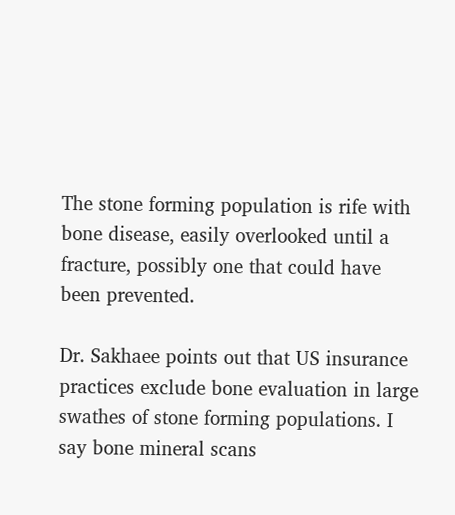The stone forming population is rife with bone disease, easily overlooked until a fracture, possibly one that could have been prevented.

Dr. Sakhaee points out that US insurance practices exclude bone evaluation in large swathes of stone forming populations. I say bone mineral scans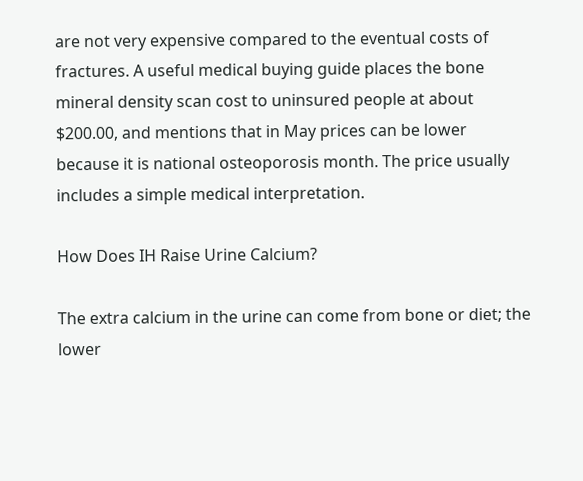are not very expensive compared to the eventual costs of fractures. A useful medical buying guide places the bone mineral density scan cost to uninsured people at about $200.00, and mentions that in May prices can be lower because it is national osteoporosis month. The price usually includes a simple medical interpretation.

How Does IH Raise Urine Calcium?

The extra calcium in the urine can come from bone or diet; the lower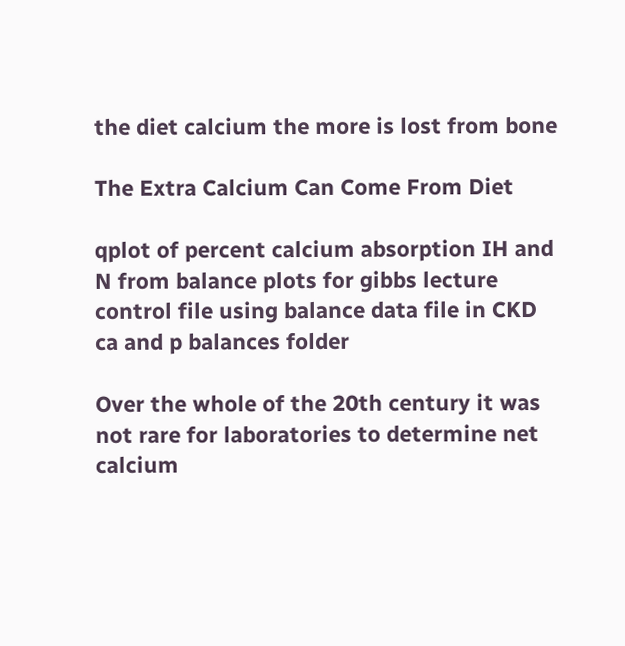the diet calcium the more is lost from bone

The Extra Calcium Can Come From Diet

qplot of percent calcium absorption IH and N from balance plots for gibbs lecture control file using balance data file in CKD ca and p balances folder

Over the whole of the 20th century it was not rare for laboratories to determine net calcium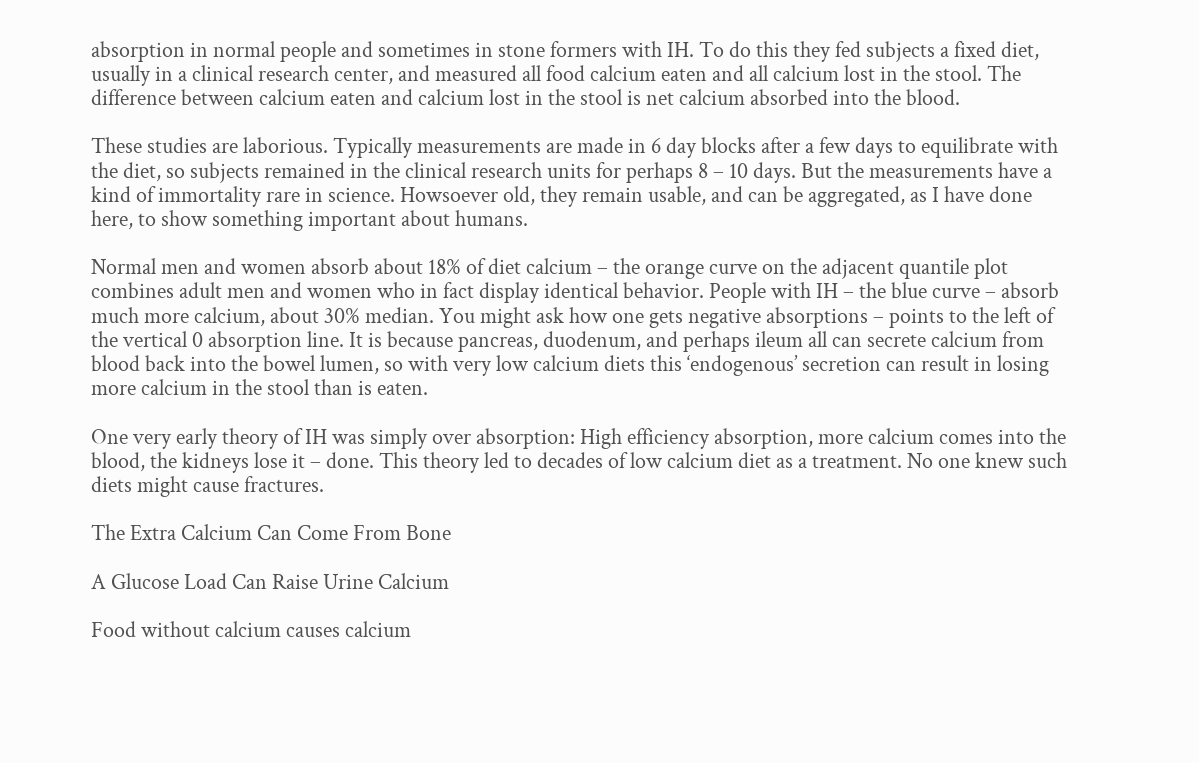absorption in normal people and sometimes in stone formers with IH. To do this they fed subjects a fixed diet, usually in a clinical research center, and measured all food calcium eaten and all calcium lost in the stool. The difference between calcium eaten and calcium lost in the stool is net calcium absorbed into the blood.

These studies are laborious. Typically measurements are made in 6 day blocks after a few days to equilibrate with the diet, so subjects remained in the clinical research units for perhaps 8 – 10 days. But the measurements have a kind of immortality rare in science. Howsoever old, they remain usable, and can be aggregated, as I have done here, to show something important about humans.

Normal men and women absorb about 18% of diet calcium – the orange curve on the adjacent quantile plot combines adult men and women who in fact display identical behavior. People with IH – the blue curve – absorb much more calcium, about 30% median. You might ask how one gets negative absorptions – points to the left of the vertical 0 absorption line. It is because pancreas, duodenum, and perhaps ileum all can secrete calcium from blood back into the bowel lumen, so with very low calcium diets this ‘endogenous’ secretion can result in losing more calcium in the stool than is eaten.

One very early theory of IH was simply over absorption: High efficiency absorption, more calcium comes into the blood, the kidneys lose it – done. This theory led to decades of low calcium diet as a treatment. No one knew such diets might cause fractures.

The Extra Calcium Can Come From Bone

A Glucose Load Can Raise Urine Calcium

Food without calcium causes calcium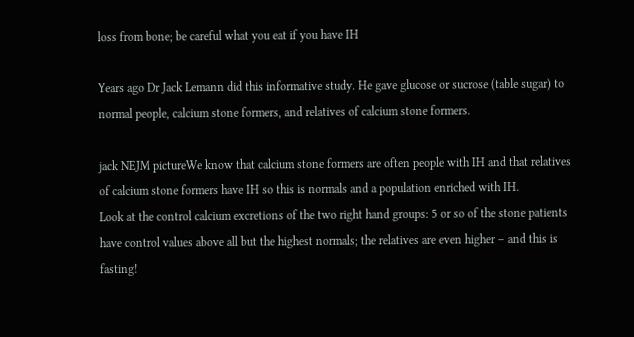loss from bone; be careful what you eat if you have IH

Years ago Dr Jack Lemann did this informative study. He gave glucose or sucrose (table sugar) to normal people, calcium stone formers, and relatives of calcium stone formers.

jack NEJM pictureWe know that calcium stone formers are often people with IH and that relatives of calcium stone formers have IH so this is normals and a population enriched with IH.
Look at the control calcium excretions of the two right hand groups: 5 or so of the stone patients have control values above all but the highest normals; the relatives are even higher – and this is fasting!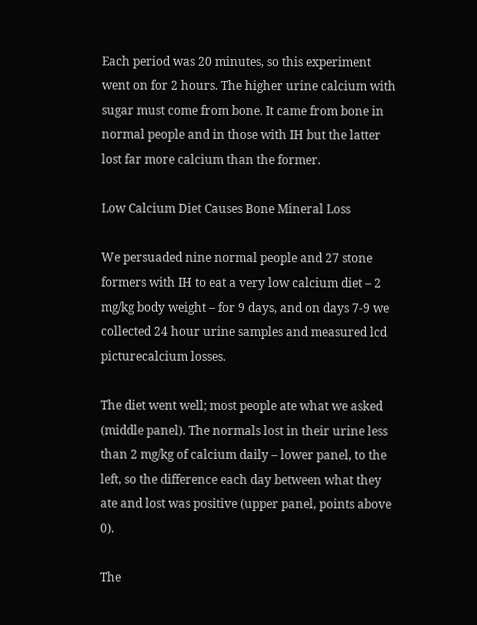Each period was 20 minutes, so this experiment went on for 2 hours. The higher urine calcium with sugar must come from bone. It came from bone in normal people and in those with IH but the latter lost far more calcium than the former.

Low Calcium Diet Causes Bone Mineral Loss

We persuaded nine normal people and 27 stone formers with IH to eat a very low calcium diet – 2 mg/kg body weight – for 9 days, and on days 7-9 we collected 24 hour urine samples and measured lcd picturecalcium losses.

The diet went well; most people ate what we asked (middle panel). The normals lost in their urine less than 2 mg/kg of calcium daily – lower panel, to the left, so the difference each day between what they ate and lost was positive (upper panel, points above 0).

The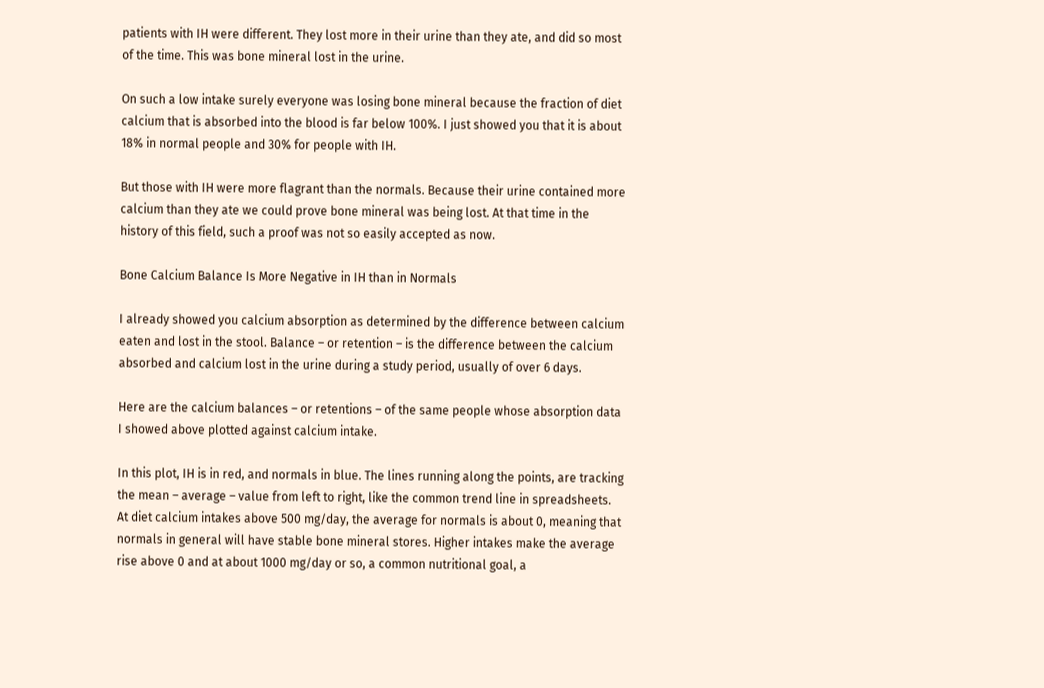patients with IH were different. They lost more in their urine than they ate, and did so most of the time. This was bone mineral lost in the urine.

On such a low intake surely everyone was losing bone mineral because the fraction of diet calcium that is absorbed into the blood is far below 100%. I just showed you that it is about 18% in normal people and 30% for people with IH.

But those with IH were more flagrant than the normals. Because their urine contained more calcium than they ate we could prove bone mineral was being lost. At that time in the history of this field, such a proof was not so easily accepted as now.

Bone Calcium Balance Is More Negative in IH than in Normals

I already showed you calcium absorption as determined by the difference between calcium eaten and lost in the stool. Balance – or retention – is the difference between the calcium absorbed and calcium lost in the urine during a study period, usually of over 6 days.

Here are the calcium balances – or retentions – of the same people whose absorption data I showed above plotted against calcium intake.

In this plot, IH is in red, and normals in blue. The lines running along the points, are tracking the mean – average – value from left to right, like the common trend line in spreadsheets. At diet calcium intakes above 500 mg/day, the average for normals is about 0, meaning that normals in general will have stable bone mineral stores. Higher intakes make the average rise above 0 and at about 1000 mg/day or so, a common nutritional goal, a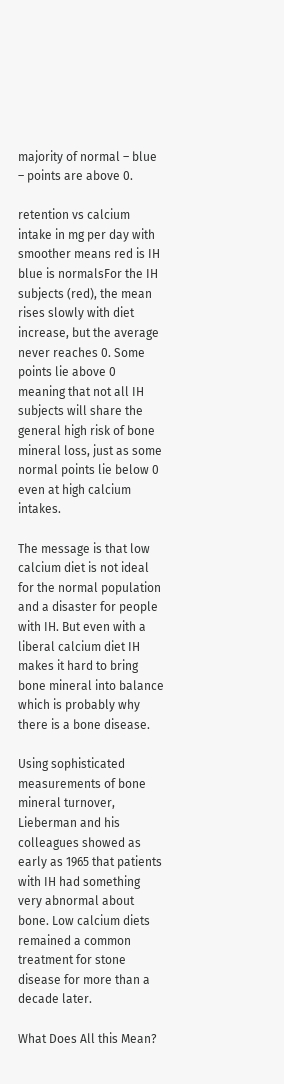majority of normal – blue – points are above 0.

retention vs calcium intake in mg per day with smoother means red is IH blue is normalsFor the IH subjects (red), the mean rises slowly with diet increase, but the average never reaches 0. Some points lie above 0 meaning that not all IH subjects will share the general high risk of bone mineral loss, just as some normal points lie below 0 even at high calcium intakes.

The message is that low calcium diet is not ideal for the normal population and a disaster for people with IH. But even with a liberal calcium diet IH makes it hard to bring bone mineral into balance which is probably why there is a bone disease.

Using sophisticated measurements of bone mineral turnover, Lieberman and his colleagues showed as early as 1965 that patients with IH had something very abnormal about bone. Low calcium diets remained a common treatment for stone disease for more than a decade later.

What Does All this Mean?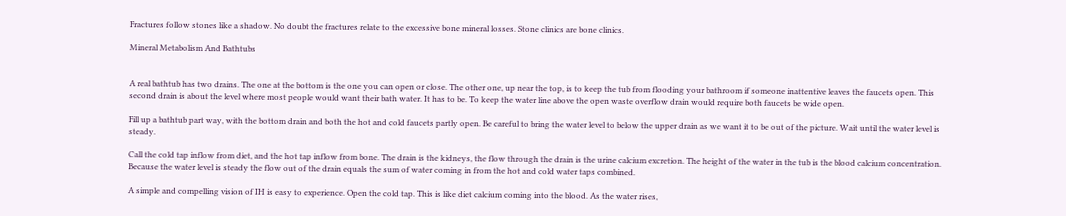Fractures follow stones like a shadow. No doubt the fractures relate to the excessive bone mineral losses. Stone clinics are bone clinics.

Mineral Metabolism And Bathtubs


A real bathtub has two drains. The one at the bottom is the one you can open or close. The other one, up near the top, is to keep the tub from flooding your bathroom if someone inattentive leaves the faucets open. This second drain is about the level where most people would want their bath water. It has to be. To keep the water line above the open waste overflow drain would require both faucets be wide open.

Fill up a bathtub part way, with the bottom drain and both the hot and cold faucets partly open. Be careful to bring the water level to below the upper drain as we want it to be out of the picture. Wait until the water level is steady.

Call the cold tap inflow from diet, and the hot tap inflow from bone. The drain is the kidneys, the flow through the drain is the urine calcium excretion. The height of the water in the tub is the blood calcium concentration. Because the water level is steady the flow out of the drain equals the sum of water coming in from the hot and cold water taps combined.

A simple and compelling vision of IH is easy to experience. Open the cold tap. This is like diet calcium coming into the blood. As the water rises,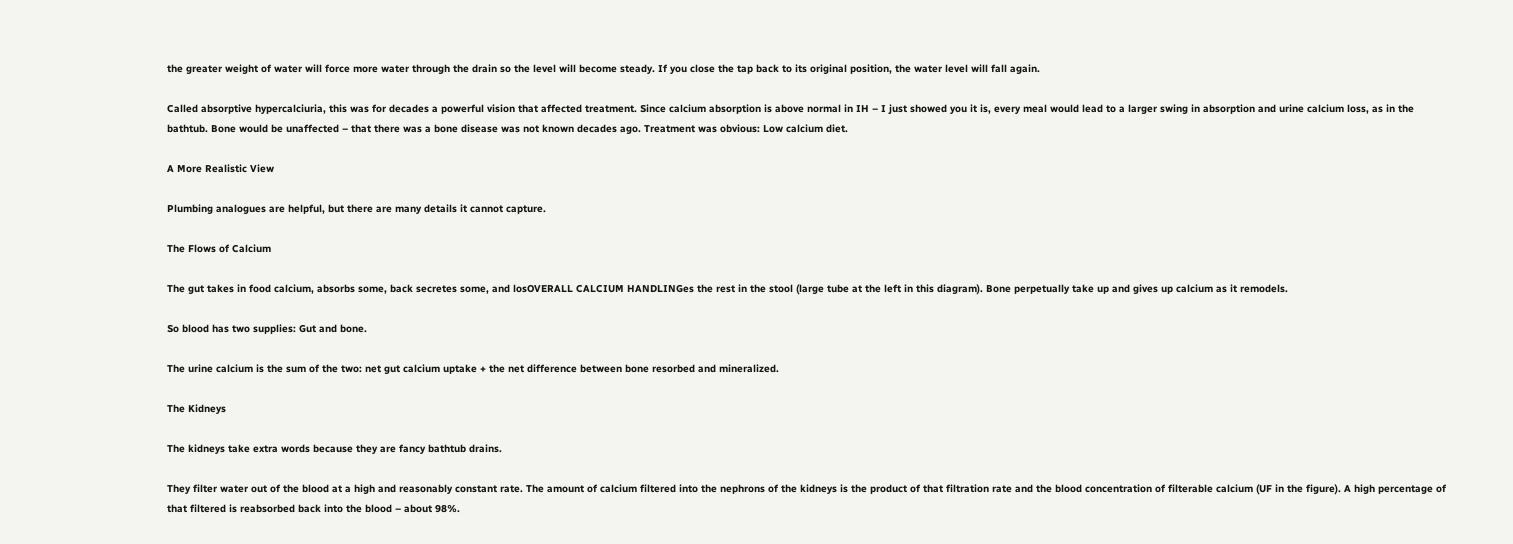the greater weight of water will force more water through the drain so the level will become steady. If you close the tap back to its original position, the water level will fall again.

Called absorptive hypercalciuria, this was for decades a powerful vision that affected treatment. Since calcium absorption is above normal in IH – I just showed you it is, every meal would lead to a larger swing in absorption and urine calcium loss, as in the bathtub. Bone would be unaffected – that there was a bone disease was not known decades ago. Treatment was obvious: Low calcium diet.

A More Realistic View

Plumbing analogues are helpful, but there are many details it cannot capture.

The Flows of Calcium

The gut takes in food calcium, absorbs some, back secretes some, and losOVERALL CALCIUM HANDLINGes the rest in the stool (large tube at the left in this diagram). Bone perpetually take up and gives up calcium as it remodels.

So blood has two supplies: Gut and bone.

The urine calcium is the sum of the two: net gut calcium uptake + the net difference between bone resorbed and mineralized.

The Kidneys

The kidneys take extra words because they are fancy bathtub drains.

They filter water out of the blood at a high and reasonably constant rate. The amount of calcium filtered into the nephrons of the kidneys is the product of that filtration rate and the blood concentration of filterable calcium (UF in the figure). A high percentage of that filtered is reabsorbed back into the blood – about 98%.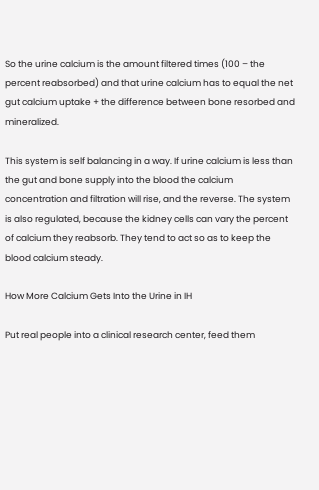So the urine calcium is the amount filtered times (100 – the percent reabsorbed) and that urine calcium has to equal the net gut calcium uptake + the difference between bone resorbed and mineralized.

This system is self balancing in a way. If urine calcium is less than the gut and bone supply into the blood the calcium concentration and filtration will rise, and the reverse. The system is also regulated, because the kidney cells can vary the percent of calcium they reabsorb. They tend to act so as to keep the blood calcium steady.

How More Calcium Gets Into the Urine in IH

Put real people into a clinical research center, feed them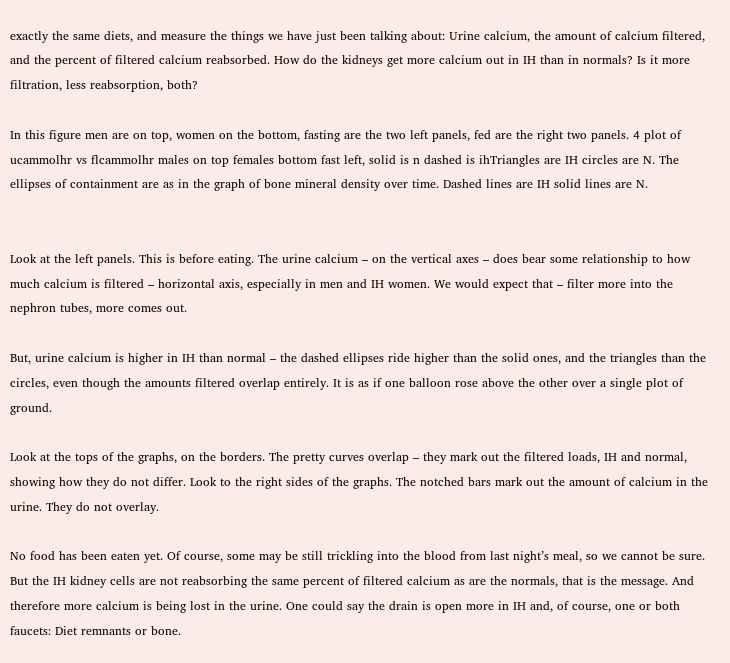exactly the same diets, and measure the things we have just been talking about: Urine calcium, the amount of calcium filtered, and the percent of filtered calcium reabsorbed. How do the kidneys get more calcium out in IH than in normals? Is it more filtration, less reabsorption, both?

In this figure men are on top, women on the bottom, fasting are the two left panels, fed are the right two panels. 4 plot of ucammolhr vs flcammolhr males on top females bottom fast left, solid is n dashed is ihTriangles are IH circles are N. The ellipses of containment are as in the graph of bone mineral density over time. Dashed lines are IH solid lines are N.


Look at the left panels. This is before eating. The urine calcium – on the vertical axes – does bear some relationship to how much calcium is filtered – horizontal axis, especially in men and IH women. We would expect that – filter more into the nephron tubes, more comes out.

But, urine calcium is higher in IH than normal – the dashed ellipses ride higher than the solid ones, and the triangles than the circles, even though the amounts filtered overlap entirely. It is as if one balloon rose above the other over a single plot of ground.

Look at the tops of the graphs, on the borders. The pretty curves overlap – they mark out the filtered loads, IH and normal, showing how they do not differ. Look to the right sides of the graphs. The notched bars mark out the amount of calcium in the urine. They do not overlay.

No food has been eaten yet. Of course, some may be still trickling into the blood from last night’s meal, so we cannot be sure. But the IH kidney cells are not reabsorbing the same percent of filtered calcium as are the normals, that is the message. And therefore more calcium is being lost in the urine. One could say the drain is open more in IH and, of course, one or both faucets: Diet remnants or bone.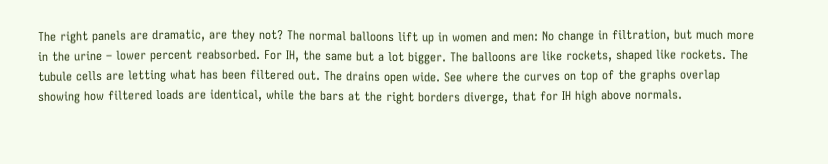The right panels are dramatic, are they not? The normal balloons lift up in women and men: No change in filtration, but much more in the urine – lower percent reabsorbed. For IH, the same but a lot bigger. The balloons are like rockets, shaped like rockets. The tubule cells are letting what has been filtered out. The drains open wide. See where the curves on top of the graphs overlap showing how filtered loads are identical, while the bars at the right borders diverge, that for IH high above normals.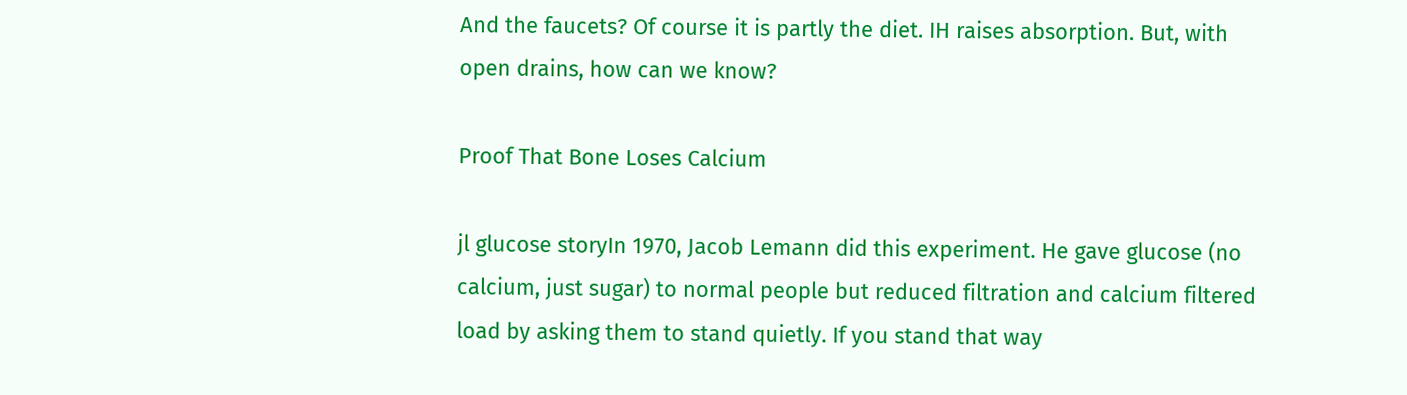And the faucets? Of course it is partly the diet. IH raises absorption. But, with open drains, how can we know?

Proof That Bone Loses Calcium

jl glucose storyIn 1970, Jacob Lemann did this experiment. He gave glucose (no calcium, just sugar) to normal people but reduced filtration and calcium filtered load by asking them to stand quietly. If you stand that way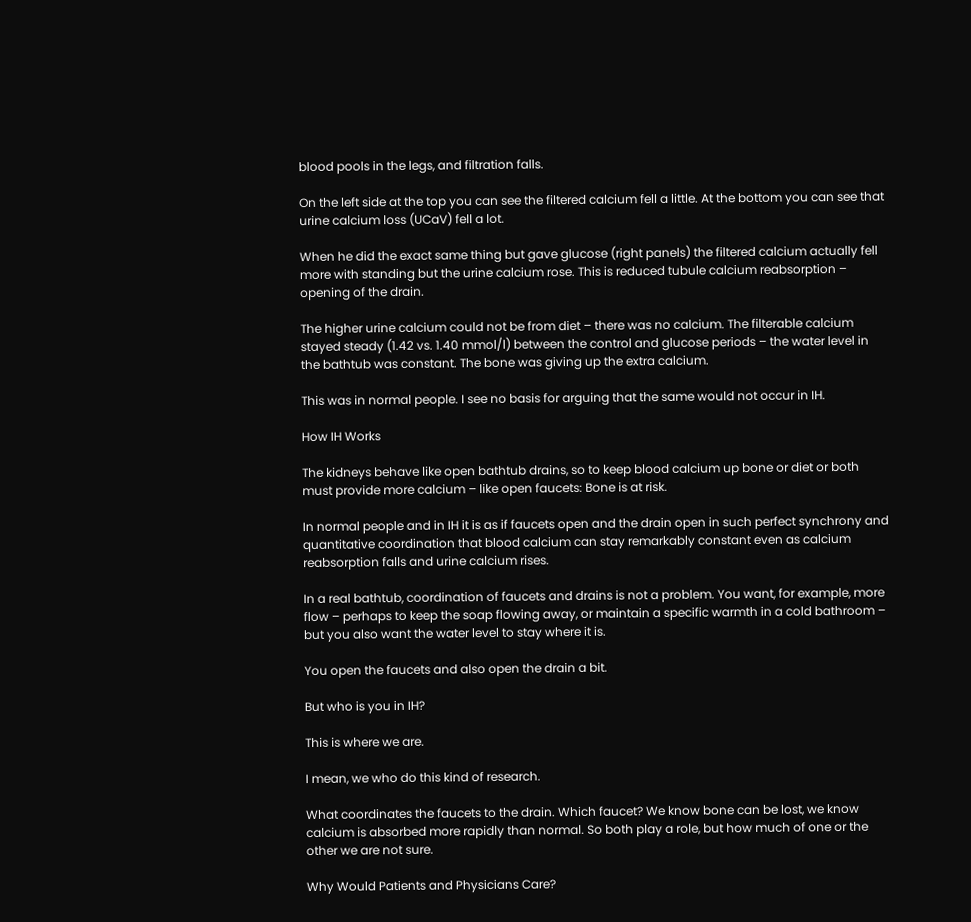blood pools in the legs, and filtration falls.

On the left side at the top you can see the filtered calcium fell a little. At the bottom you can see that urine calcium loss (UCaV) fell a lot.

When he did the exact same thing but gave glucose (right panels) the filtered calcium actually fell more with standing but the urine calcium rose. This is reduced tubule calcium reabsorption – opening of the drain.

The higher urine calcium could not be from diet – there was no calcium. The filterable calcium stayed steady (1.42 vs. 1.40 mmol/l) between the control and glucose periods – the water level in the bathtub was constant. The bone was giving up the extra calcium.

This was in normal people. I see no basis for arguing that the same would not occur in IH.

How IH Works

The kidneys behave like open bathtub drains, so to keep blood calcium up bone or diet or both must provide more calcium – like open faucets: Bone is at risk.

In normal people and in IH it is as if faucets open and the drain open in such perfect synchrony and quantitative coordination that blood calcium can stay remarkably constant even as calcium reabsorption falls and urine calcium rises.

In a real bathtub, coordination of faucets and drains is not a problem. You want, for example, more flow – perhaps to keep the soap flowing away, or maintain a specific warmth in a cold bathroom – but you also want the water level to stay where it is.

You open the faucets and also open the drain a bit.

But who is you in IH?

This is where we are.

I mean, we who do this kind of research.

What coordinates the faucets to the drain. Which faucet? We know bone can be lost, we know calcium is absorbed more rapidly than normal. So both play a role, but how much of one or the other we are not sure.

Why Would Patients and Physicians Care?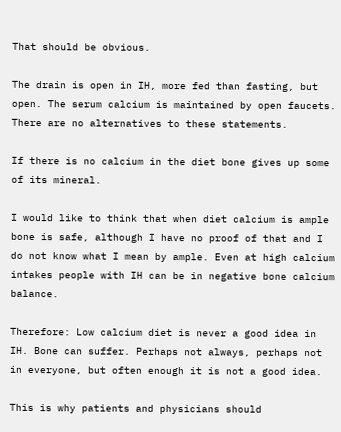That should be obvious.

The drain is open in IH, more fed than fasting, but open. The serum calcium is maintained by open faucets. There are no alternatives to these statements.

If there is no calcium in the diet bone gives up some of its mineral.

I would like to think that when diet calcium is ample bone is safe, although I have no proof of that and I do not know what I mean by ample. Even at high calcium intakes people with IH can be in negative bone calcium balance.

Therefore: Low calcium diet is never a good idea in IH. Bone can suffer. Perhaps not always, perhaps not in everyone, but often enough it is not a good idea.

This is why patients and physicians should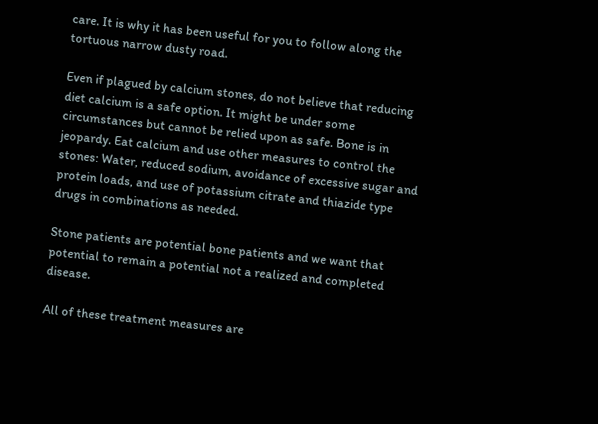care. It is why it has been useful for you to follow along the tortuous narrow dusty road.

Even if plagued by calcium stones, do not believe that reducing diet calcium is a safe option. It might be under some circumstances but cannot be relied upon as safe. Bone is in jeopardy. Eat calcium and use other measures to control the stones: Water, reduced sodium, avoidance of excessive sugar and protein loads, and use of potassium citrate and thiazide type drugs in combinations as needed.

Stone patients are potential bone patients and we want that potential to remain a potential not a realized and completed disease.

All of these treatment measures are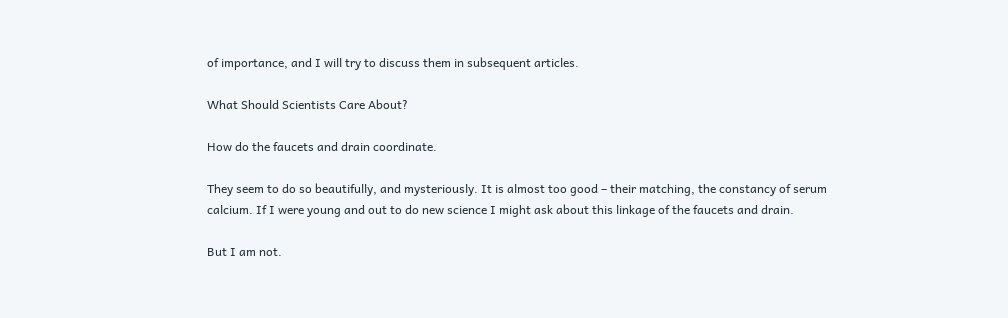of importance, and I will try to discuss them in subsequent articles.

What Should Scientists Care About?

How do the faucets and drain coordinate.

They seem to do so beautifully, and mysteriously. It is almost too good – their matching, the constancy of serum calcium. If I were young and out to do new science I might ask about this linkage of the faucets and drain.

But I am not.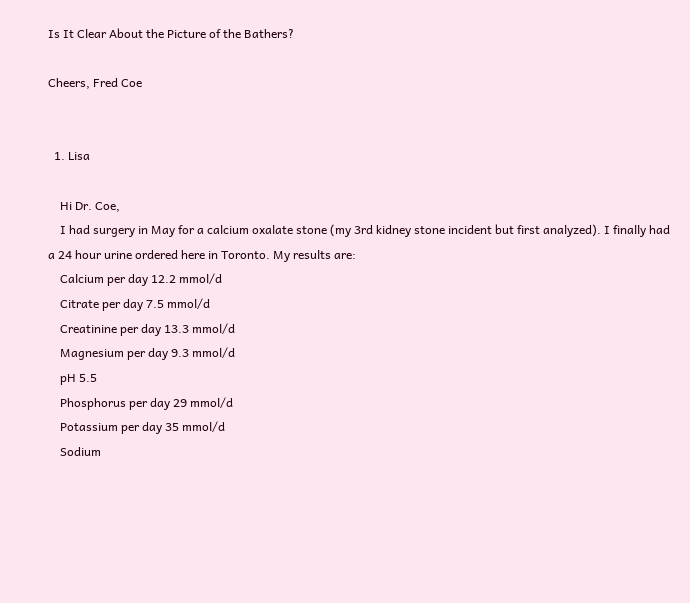Is It Clear About the Picture of the Bathers?

Cheers, Fred Coe


  1. Lisa

    Hi Dr. Coe,
    I had surgery in May for a calcium oxalate stone (my 3rd kidney stone incident but first analyzed). I finally had a 24 hour urine ordered here in Toronto. My results are:
    Calcium per day 12.2 mmol/d
    Citrate per day 7.5 mmol/d
    Creatinine per day 13.3 mmol/d
    Magnesium per day 9.3 mmol/d
    pH 5.5
    Phosphorus per day 29 mmol/d
    Potassium per day 35 mmol/d
    Sodium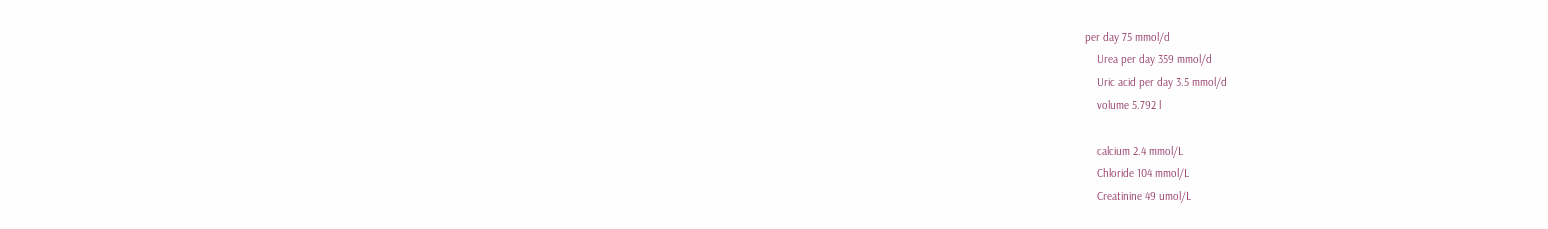per day 75 mmol/d
    Urea per day 359 mmol/d
    Uric acid per day 3.5 mmol/d
    volume 5.792 l

    calcium 2.4 mmol/L
    Chloride 104 mmol/L
    Creatinine 49 umol/L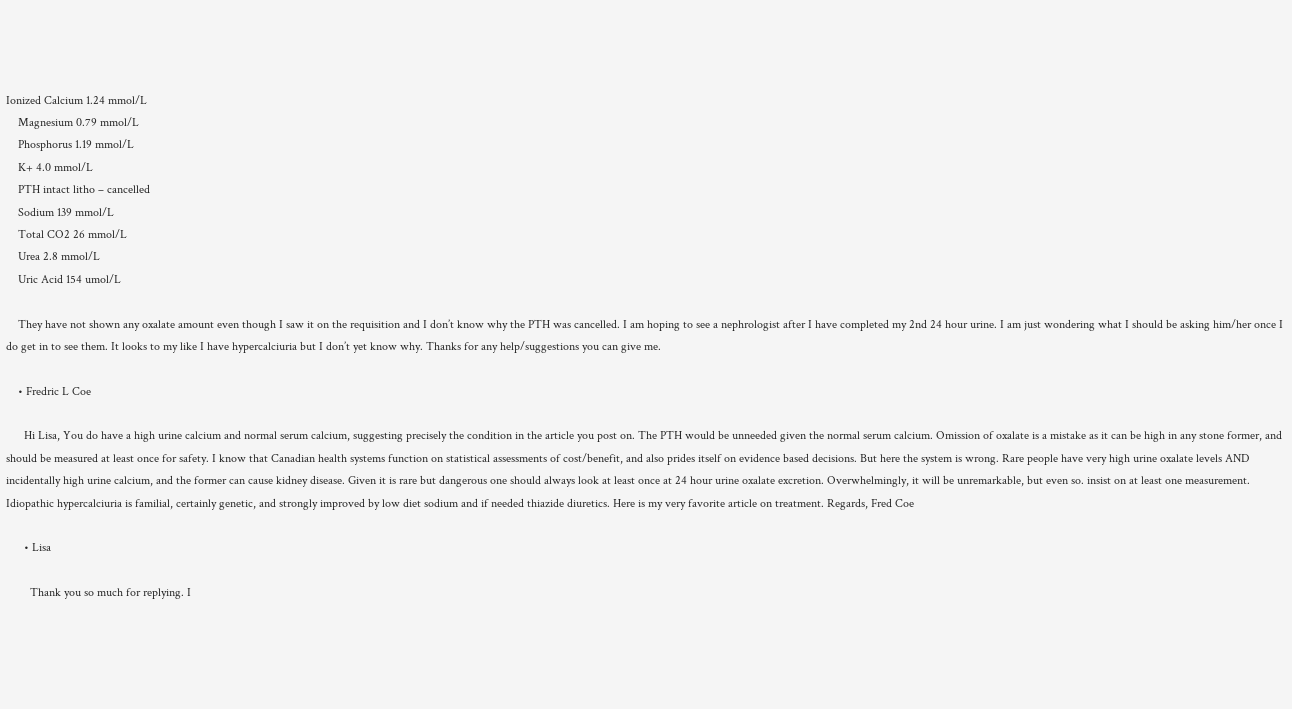Ionized Calcium 1.24 mmol/L
    Magnesium 0.79 mmol/L
    Phosphorus 1.19 mmol/L
    K+ 4.0 mmol/L
    PTH intact litho – cancelled
    Sodium 139 mmol/L
    Total CO2 26 mmol/L
    Urea 2.8 mmol/L
    Uric Acid 154 umol/L

    They have not shown any oxalate amount even though I saw it on the requisition and I don’t know why the PTH was cancelled. I am hoping to see a nephrologist after I have completed my 2nd 24 hour urine. I am just wondering what I should be asking him/her once I do get in to see them. It looks to my like I have hypercalciuria but I don’t yet know why. Thanks for any help/suggestions you can give me.

    • Fredric L Coe

      Hi Lisa, You do have a high urine calcium and normal serum calcium, suggesting precisely the condition in the article you post on. The PTH would be unneeded given the normal serum calcium. Omission of oxalate is a mistake as it can be high in any stone former, and should be measured at least once for safety. I know that Canadian health systems function on statistical assessments of cost/benefit, and also prides itself on evidence based decisions. But here the system is wrong. Rare people have very high urine oxalate levels AND incidentally high urine calcium, and the former can cause kidney disease. Given it is rare but dangerous one should always look at least once at 24 hour urine oxalate excretion. Overwhelmingly, it will be unremarkable, but even so. insist on at least one measurement. Idiopathic hypercalciuria is familial, certainly genetic, and strongly improved by low diet sodium and if needed thiazide diuretics. Here is my very favorite article on treatment. Regards, Fred Coe

      • Lisa

        Thank you so much for replying. I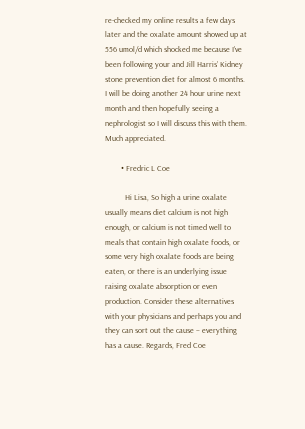re-checked my online results a few days later and the oxalate amount showed up at 556 umol/d which shocked me because I’ve been following your and Jill Harris’ Kidney stone prevention diet for almost 6 months. I will be doing another 24 hour urine next month and then hopefully seeing a nephrologist so I will discuss this with them. Much appreciated.

        • Fredric L Coe

          Hi Lisa, So high a urine oxalate usually means diet calcium is not high enough, or calcium is not timed well to meals that contain high oxalate foods, or some very high oxalate foods are being eaten, or there is an underlying issue raising oxalate absorption or even production. Consider these alternatives with your physicians and perhaps you and they can sort out the cause – everything has a cause. Regards, Fred Coe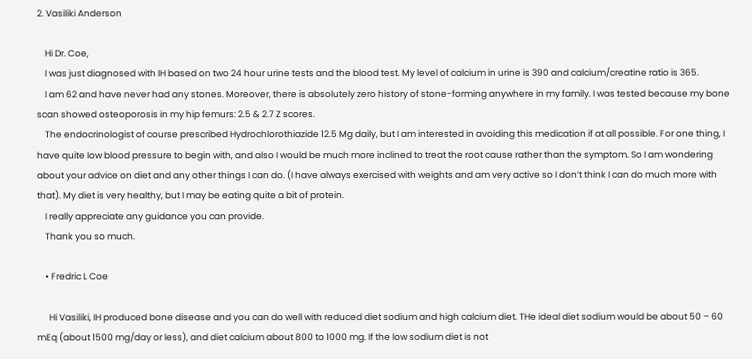2. Vasiliki Anderson

    Hi Dr. Coe,
    I was just diagnosed with IH based on two 24 hour urine tests and the blood test. My level of calcium in urine is 390 and calcium/creatine ratio is 365.
    I am 62 and have never had any stones. Moreover, there is absolutely zero history of stone-forming anywhere in my family. I was tested because my bone scan showed osteoporosis in my hip femurs: 2.5 & 2.7 Z scores.
    The endocrinologist of course prescribed Hydrochlorothiazide 12.5 Mg daily, but I am interested in avoiding this medication if at all possible. For one thing, I have quite low blood pressure to begin with, and also I would be much more inclined to treat the root cause rather than the symptom. So I am wondering about your advice on diet and any other things I can do. (I have always exercised with weights and am very active so I don’t think I can do much more with that). My diet is very healthy, but I may be eating quite a bit of protein.
    I really appreciate any guidance you can provide.
    Thank you so much.

    • Fredric L Coe

      Hi Vasiliki, IH produced bone disease and you can do well with reduced diet sodium and high calcium diet. THe ideal diet sodium would be about 50 – 60 mEq (about 1500 mg/day or less), and diet calcium about 800 to 1000 mg. If the low sodium diet is not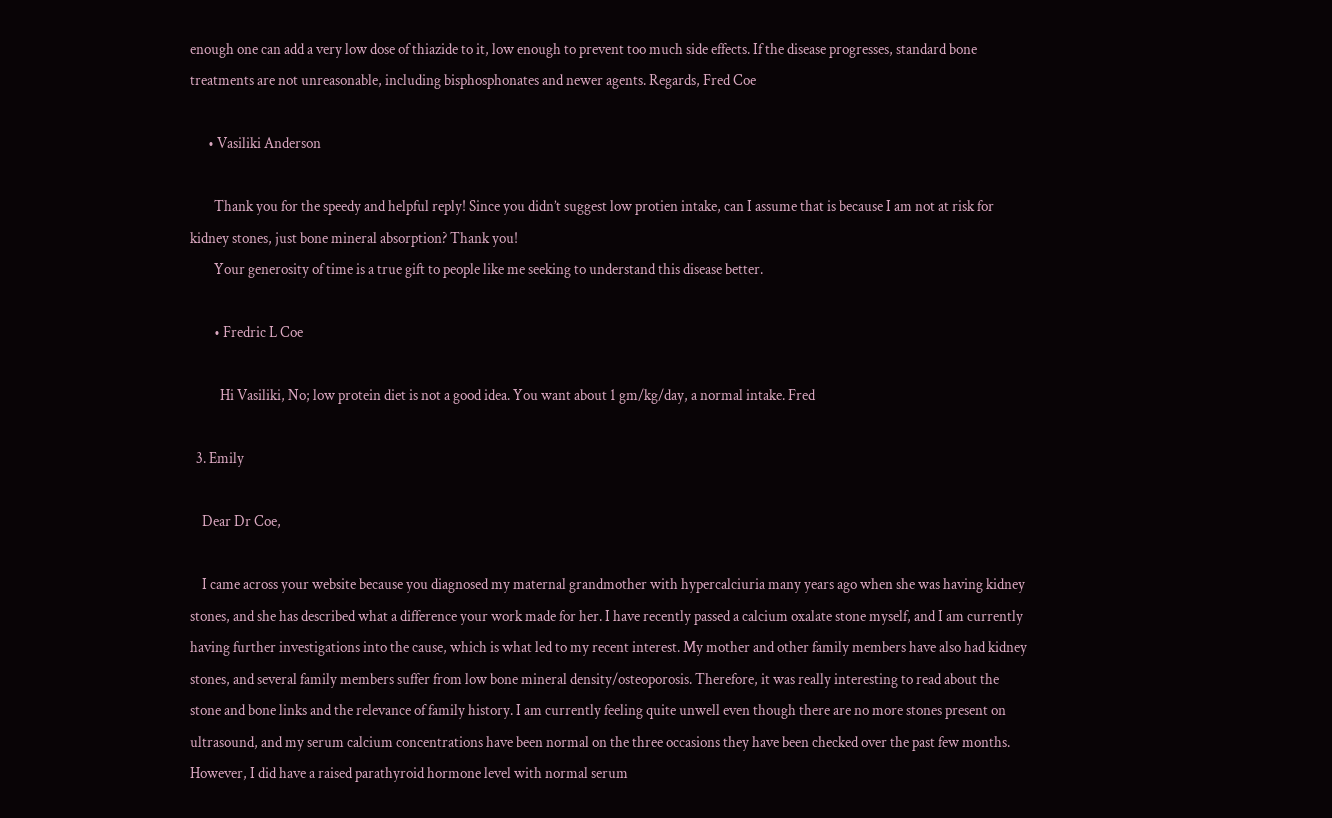enough one can add a very low dose of thiazide to it, low enough to prevent too much side effects. If the disease progresses, standard bone treatments are not unreasonable, including bisphosphonates and newer agents. Regards, Fred Coe

      • Vasiliki Anderson

        Thank you for the speedy and helpful reply! Since you didn’t suggest low protien intake, can I assume that is because I am not at risk for kidney stones, just bone mineral absorption? Thank you!
        Your generosity of time is a true gift to people like me seeking to understand this disease better.

        • Fredric L Coe

          Hi Vasiliki, No; low protein diet is not a good idea. You want about 1 gm/kg/day, a normal intake. Fred

  3. Emily

    Dear Dr Coe,

    I came across your website because you diagnosed my maternal grandmother with hypercalciuria many years ago when she was having kidney stones, and she has described what a difference your work made for her. I have recently passed a calcium oxalate stone myself, and I am currently having further investigations into the cause, which is what led to my recent interest. My mother and other family members have also had kidney stones, and several family members suffer from low bone mineral density/osteoporosis. Therefore, it was really interesting to read about the stone and bone links and the relevance of family history. I am currently feeling quite unwell even though there are no more stones present on ultrasound, and my serum calcium concentrations have been normal on the three occasions they have been checked over the past few months. However, I did have a raised parathyroid hormone level with normal serum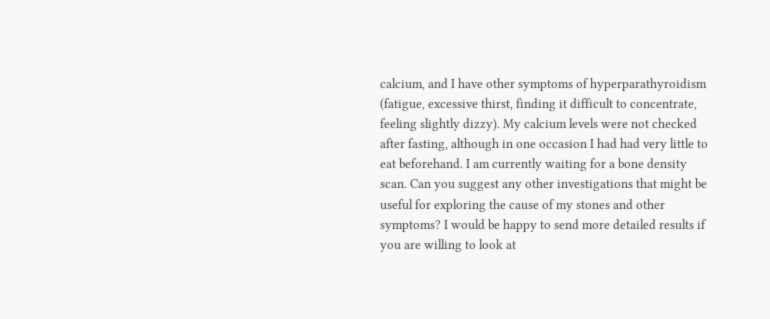calcium, and I have other symptoms of hyperparathyroidism (fatigue, excessive thirst, finding it difficult to concentrate, feeling slightly dizzy). My calcium levels were not checked after fasting, although in one occasion I had had very little to eat beforehand. I am currently waiting for a bone density scan. Can you suggest any other investigations that might be useful for exploring the cause of my stones and other symptoms? I would be happy to send more detailed results if you are willing to look at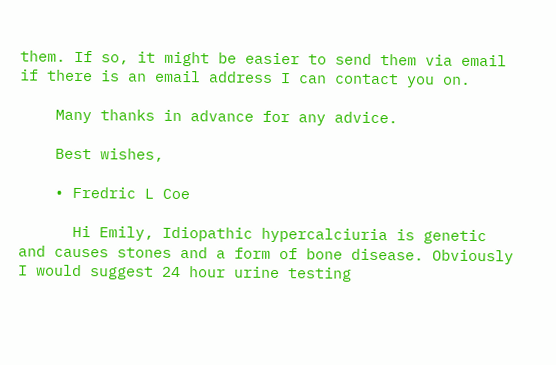them. If so, it might be easier to send them via email if there is an email address I can contact you on.

    Many thanks in advance for any advice.

    Best wishes,

    • Fredric L Coe

      Hi Emily, Idiopathic hypercalciuria is genetic and causes stones and a form of bone disease. Obviously I would suggest 24 hour urine testing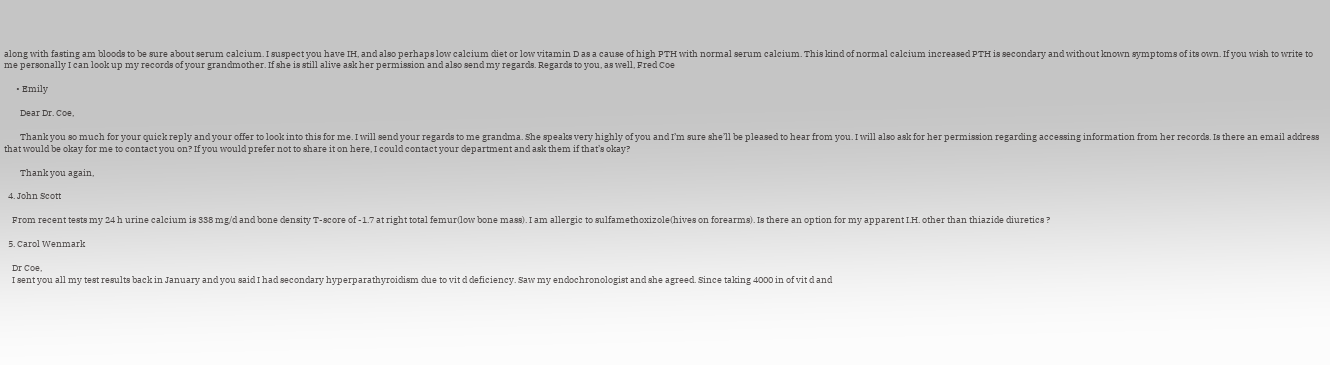along with fasting am bloods to be sure about serum calcium. I suspect you have IH, and also perhaps low calcium diet or low vitamin D as a cause of high PTH with normal serum calcium. This kind of normal calcium increased PTH is secondary and without known symptoms of its own. If you wish to write to me personally I can look up my records of your grandmother. If she is still alive ask her permission and also send my regards. Regards to you, as well, Fred Coe

      • Emily

        Dear Dr. Coe,

        Thank you so much for your quick reply and your offer to look into this for me. I will send your regards to me grandma. She speaks very highly of you and I’m sure she’ll be pleased to hear from you. I will also ask for her permission regarding accessing information from her records. Is there an email address that would be okay for me to contact you on? If you would prefer not to share it on here, I could contact your department and ask them if that’s okay?

        Thank you again,

  4. John Scott

    From recent tests my 24 h urine calcium is 338 mg/d and bone density T-score of -1.7 at right total femur(low bone mass). I am allergic to sulfamethoxizole(hives on forearms). Is there an option for my apparent I.H. other than thiazide diuretics ?

  5. Carol Wenmark

    Dr Coe,
    I sent you all my test results back in January and you said I had secondary hyperparathyroidism due to vit d deficiency. Saw my endochronologist and she agreed. Since taking 4000 in of vit d and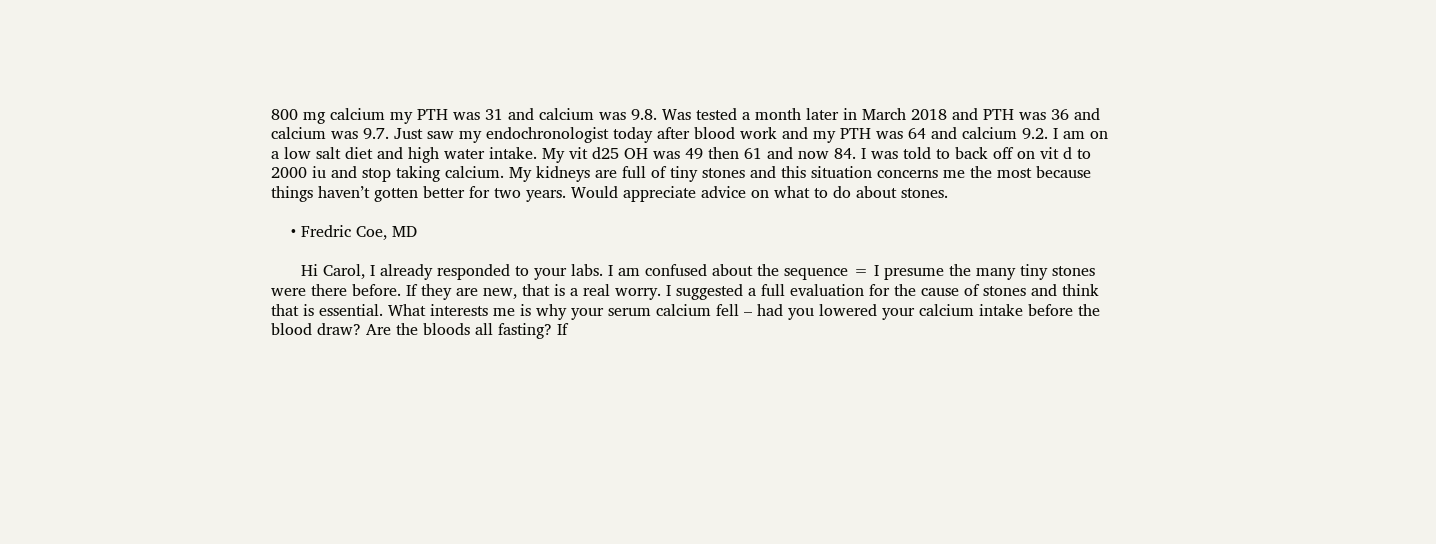800 mg calcium my PTH was 31 and calcium was 9.8. Was tested a month later in March 2018 and PTH was 36 and calcium was 9.7. Just saw my endochronologist today after blood work and my PTH was 64 and calcium 9.2. I am on a low salt diet and high water intake. My vit d25 OH was 49 then 61 and now 84. I was told to back off on vit d to 2000 iu and stop taking calcium. My kidneys are full of tiny stones and this situation concerns me the most because things haven’t gotten better for two years. Would appreciate advice on what to do about stones.

    • Fredric Coe, MD

      Hi Carol, I already responded to your labs. I am confused about the sequence = I presume the many tiny stones were there before. If they are new, that is a real worry. I suggested a full evaluation for the cause of stones and think that is essential. What interests me is why your serum calcium fell – had you lowered your calcium intake before the blood draw? Are the bloods all fasting? If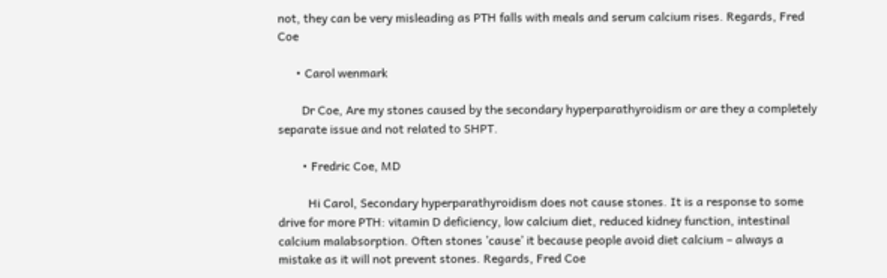not, they can be very misleading as PTH falls with meals and serum calcium rises. Regards, Fred Coe

      • Carol wenmark

        Dr Coe, Are my stones caused by the secondary hyperparathyroidism or are they a completely separate issue and not related to SHPT.

        • Fredric Coe, MD

          Hi Carol, Secondary hyperparathyroidism does not cause stones. It is a response to some drive for more PTH: vitamin D deficiency, low calcium diet, reduced kidney function, intestinal calcium malabsorption. Often stones ’cause’ it because people avoid diet calcium – always a mistake as it will not prevent stones. Regards, Fred Coe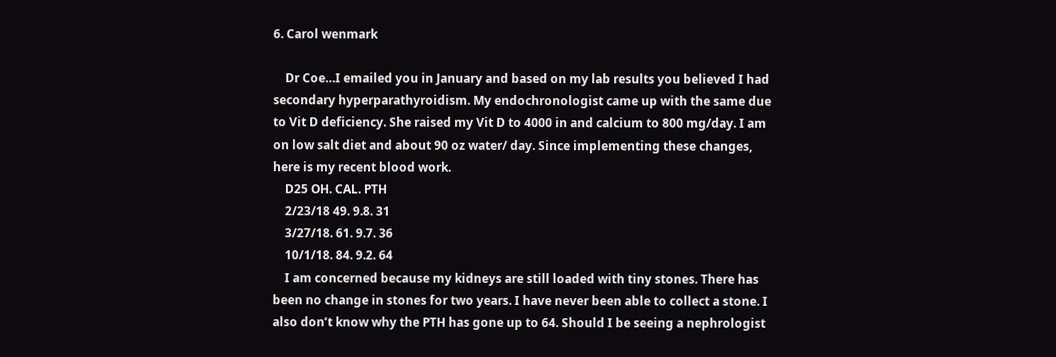6. Carol wenmark

    Dr Coe…I emailed you in January and based on my lab results you believed I had secondary hyperparathyroidism. My endochronologist came up with the same due to Vit D deficiency. She raised my Vit D to 4000 in and calcium to 800 mg/day. I am on low salt diet and about 90 oz water/ day. Since implementing these changes, here is my recent blood work.
    D25 OH. CAL. PTH
    2/23/18 49. 9.8. 31
    3/27/18. 61. 9.7. 36
    10/1/18. 84. 9.2. 64
    I am concerned because my kidneys are still loaded with tiny stones. There has been no change in stones for two years. I have never been able to collect a stone. I also don’t know why the PTH has gone up to 64. Should I be seeing a nephrologist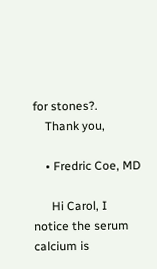for stones?.
    Thank you,

    • Fredric Coe, MD

      Hi Carol, I notice the serum calcium is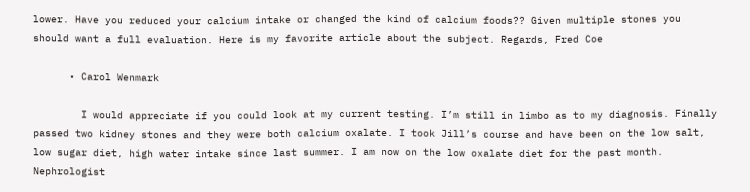lower. Have you reduced your calcium intake or changed the kind of calcium foods?? Given multiple stones you should want a full evaluation. Here is my favorite article about the subject. Regards, Fred Coe

      • Carol Wenmark

        I would appreciate if you could look at my current testing. I’m still in limbo as to my diagnosis. Finally passed two kidney stones and they were both calcium oxalate. I took Jill’s course and have been on the low salt, low sugar diet, high water intake since last summer. I am now on the low oxalate diet for the past month. Nephrologist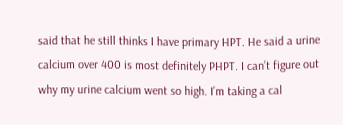said that he still thinks I have primary HPT. He said a urine calcium over 400 is most definitely PHPT. I can’t figure out why my urine calcium went so high. I’m taking a cal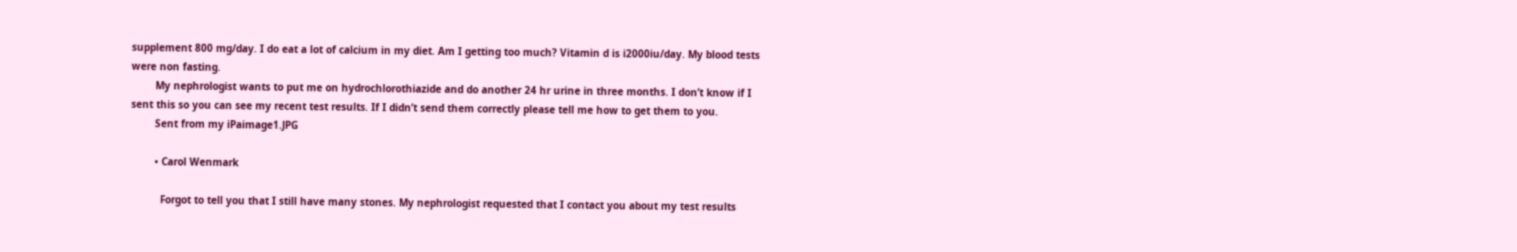supplement 800 mg/day. I do eat a lot of calcium in my diet. Am I getting too much? Vitamin d is i2000iu/day. My blood tests were non fasting.
        My nephrologist wants to put me on hydrochlorothiazide and do another 24 hr urine in three months. I don’t know if I sent this so you can see my recent test results. If I didn’t send them correctly please tell me how to get them to you.
        Sent from my iPaimage1.JPG

        • Carol Wenmark

          Forgot to tell you that I still have many stones. My nephrologist requested that I contact you about my test results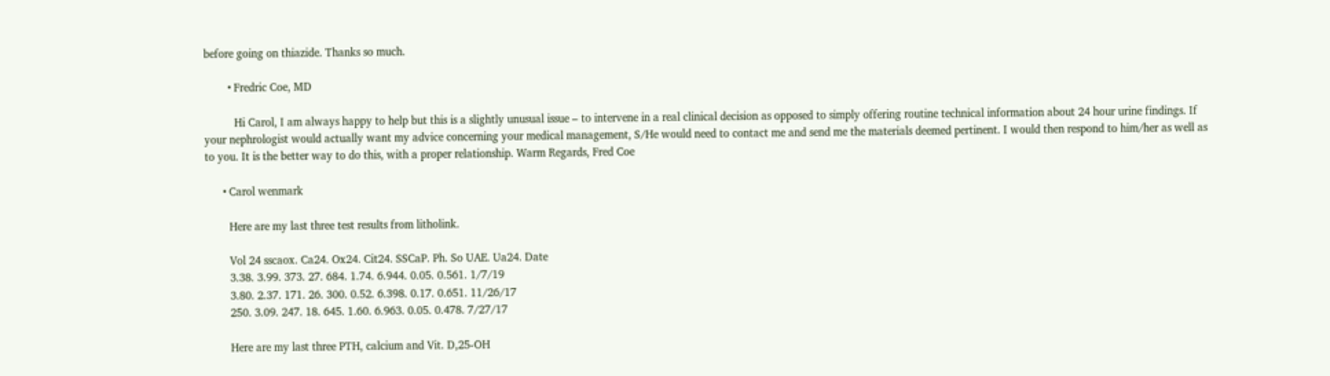before going on thiazide. Thanks so much.

        • Fredric Coe, MD

          Hi Carol, I am always happy to help but this is a slightly unusual issue – to intervene in a real clinical decision as opposed to simply offering routine technical information about 24 hour urine findings. If your nephrologist would actually want my advice concerning your medical management, S/He would need to contact me and send me the materials deemed pertinent. I would then respond to him/her as well as to you. It is the better way to do this, with a proper relationship. Warm Regards, Fred Coe

      • Carol wenmark

        Here are my last three test results from litholink.

        Vol 24 sscaox. Ca24. Ox24. Cit24. SSCaP. Ph. So UAE. Ua24. Date
        3.38. 3.99. 373. 27. 684. 1.74. 6.944. 0.05. 0.561. 1/7/19
        3.80. 2.37. 171. 26. 300. 0.52. 6.398. 0.17. 0.651. 11/26/17
        250. 3.09. 247. 18. 645. 1.60. 6.963. 0.05. 0.478. 7/27/17

        Here are my last three PTH, calcium and Vit. D,25-OH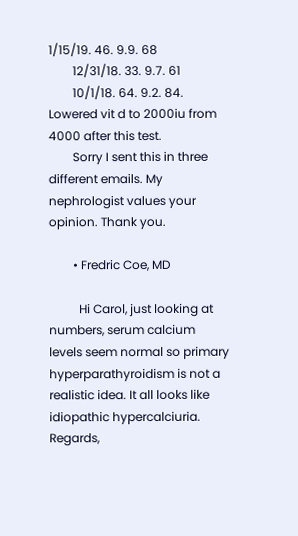1/15/19. 46. 9.9. 68
        12/31/18. 33. 9.7. 61
        10/1/18. 64. 9.2. 84. Lowered vit d to 2000iu from 4000 after this test.
        Sorry I sent this in three different emails. My nephrologist values your opinion. Thank you.

        • Fredric Coe, MD

          Hi Carol, just looking at numbers, serum calcium levels seem normal so primary hyperparathyroidism is not a realistic idea. It all looks like idiopathic hypercalciuria. Regards,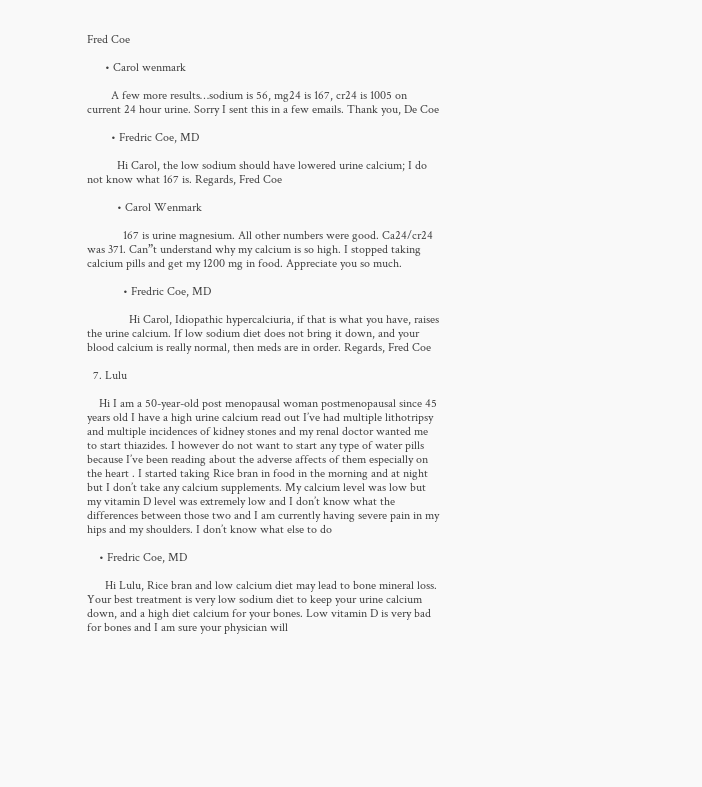Fred Coe

      • Carol wenmark

        A few more results…sodium is 56, mg24 is 167, cr24 is 1005 on current 24 hour urine. Sorry I sent this in a few emails. Thank you, De Coe

        • Fredric Coe, MD

          Hi Carol, the low sodium should have lowered urine calcium; I do not know what 167 is. Regards, Fred Coe

          • Carol Wenmark

            167 is urine magnesium. All other numbers were good. Ca24/cr24 was 371. Can”t understand why my calcium is so high. I stopped taking calcium pills and get my 1200 mg in food. Appreciate you so much.

            • Fredric Coe, MD

              Hi Carol, Idiopathic hypercalciuria, if that is what you have, raises the urine calcium. If low sodium diet does not bring it down, and your blood calcium is really normal, then meds are in order. Regards, Fred Coe

  7. Lulu

    Hi I am a 50-year-old post menopausal woman postmenopausal since 45 years old I have a high urine calcium read out I’ve had multiple lithotripsy and multiple incidences of kidney stones and my renal doctor wanted me to start thiazides. I however do not want to start any type of water pills because I’ve been reading about the adverse affects of them especially on the heart . I started taking Rice bran in food in the morning and at night but I don’t take any calcium supplements. My calcium level was low but my vitamin D level was extremely low and I don’t know what the differences between those two and I am currently having severe pain in my hips and my shoulders. I don’t know what else to do

    • Fredric Coe, MD

      Hi Lulu, Rice bran and low calcium diet may lead to bone mineral loss. Your best treatment is very low sodium diet to keep your urine calcium down, and a high diet calcium for your bones. Low vitamin D is very bad for bones and I am sure your physician will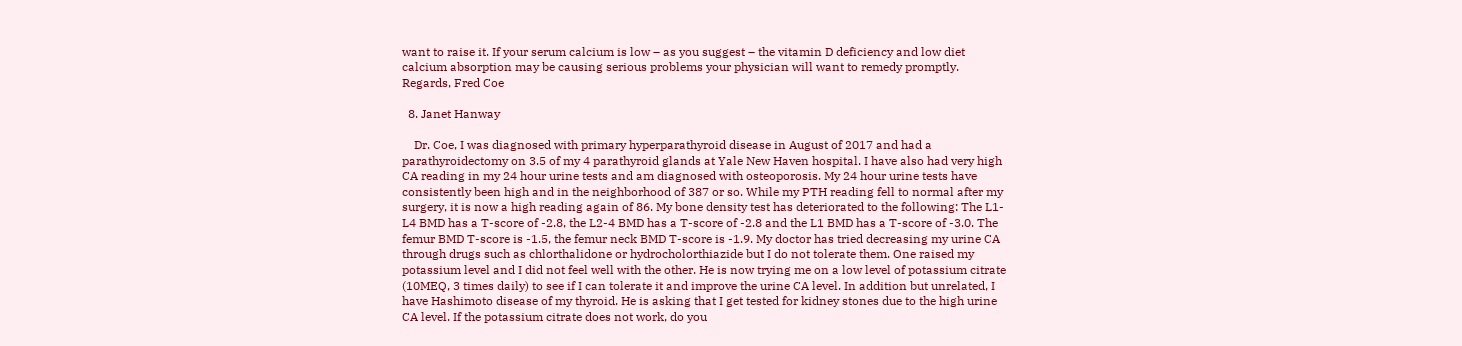want to raise it. If your serum calcium is low – as you suggest – the vitamin D deficiency and low diet calcium absorption may be causing serious problems your physician will want to remedy promptly. Regards, Fred Coe

  8. Janet Hanway

    Dr. Coe, I was diagnosed with primary hyperparathyroid disease in August of 2017 and had a parathyroidectomy on 3.5 of my 4 parathyroid glands at Yale New Haven hospital. I have also had very high CA reading in my 24 hour urine tests and am diagnosed with osteoporosis. My 24 hour urine tests have consistently been high and in the neighborhood of 387 or so. While my PTH reading fell to normal after my surgery, it is now a high reading again of 86. My bone density test has deteriorated to the following: The L1-L4 BMD has a T-score of -2.8, the L2-4 BMD has a T-score of -2.8 and the L1 BMD has a T-score of -3.0. The femur BMD T-score is -1.5, the femur neck BMD T-score is -1.9. My doctor has tried decreasing my urine CA through drugs such as chlorthalidone or hydrocholorthiazide but I do not tolerate them. One raised my potassium level and I did not feel well with the other. He is now trying me on a low level of potassium citrate (10MEQ, 3 times daily) to see if I can tolerate it and improve the urine CA level. In addition but unrelated, I have Hashimoto disease of my thyroid. He is asking that I get tested for kidney stones due to the high urine CA level. If the potassium citrate does not work, do you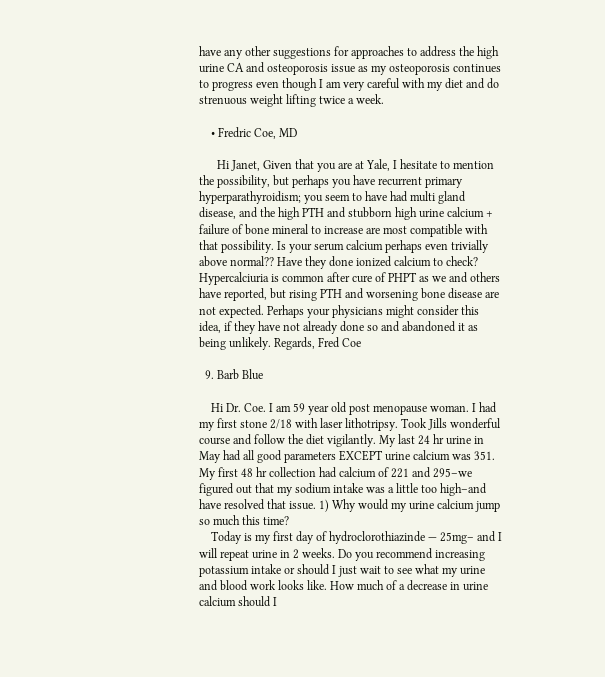have any other suggestions for approaches to address the high urine CA and osteoporosis issue as my osteoporosis continues to progress even though I am very careful with my diet and do strenuous weight lifting twice a week.

    • Fredric Coe, MD

      Hi Janet, Given that you are at Yale, I hesitate to mention the possibility, but perhaps you have recurrent primary hyperparathyroidism; you seem to have had multi gland disease, and the high PTH and stubborn high urine calcium + failure of bone mineral to increase are most compatible with that possibility. Is your serum calcium perhaps even trivially above normal?? Have they done ionized calcium to check? Hypercalciuria is common after cure of PHPT as we and others have reported, but rising PTH and worsening bone disease are not expected. Perhaps your physicians might consider this idea, if they have not already done so and abandoned it as being unlikely. Regards, Fred Coe

  9. Barb Blue

    Hi Dr. Coe. I am 59 year old post menopause woman. I had my first stone 2/18 with laser lithotripsy. Took Jills wonderful course and follow the diet vigilantly. My last 24 hr urine in May had all good parameters EXCEPT urine calcium was 351. My first 48 hr collection had calcium of 221 and 295–we figured out that my sodium intake was a little too high–and have resolved that issue. 1) Why would my urine calcium jump so much this time?
    Today is my first day of hydroclorothiazinde — 25mg– and I will repeat urine in 2 weeks. Do you recommend increasing potassium intake or should I just wait to see what my urine and blood work looks like. How much of a decrease in urine calcium should I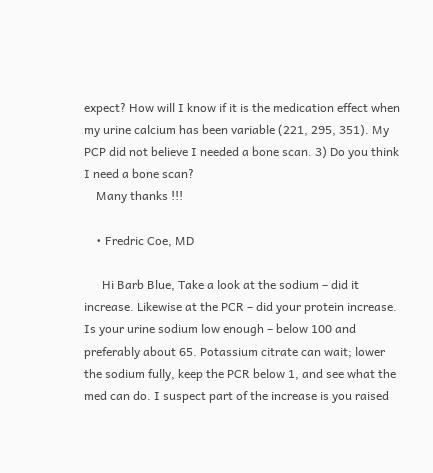expect? How will I know if it is the medication effect when my urine calcium has been variable (221, 295, 351). My PCP did not believe I needed a bone scan. 3) Do you think I need a bone scan?
    Many thanks !!!

    • Fredric Coe, MD

      Hi Barb Blue, Take a look at the sodium – did it increase. Likewise at the PCR – did your protein increase. Is your urine sodium low enough – below 100 and preferably about 65. Potassium citrate can wait; lower the sodium fully, keep the PCR below 1, and see what the med can do. I suspect part of the increase is you raised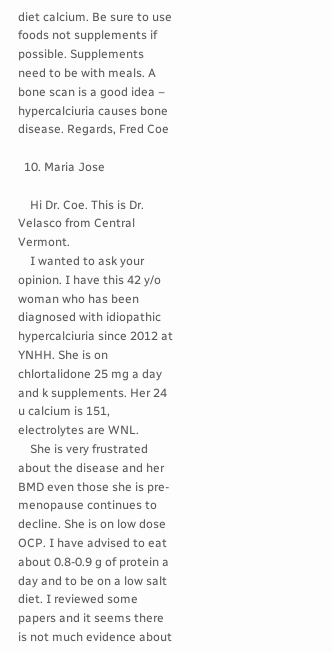diet calcium. Be sure to use foods not supplements if possible. Supplements need to be with meals. A bone scan is a good idea – hypercalciuria causes bone disease. Regards, Fred Coe

  10. Maria Jose

    Hi Dr. Coe. This is Dr. Velasco from Central Vermont.
    I wanted to ask your opinion. I have this 42 y/o woman who has been diagnosed with idiopathic hypercalciuria since 2012 at YNHH. She is on chlortalidone 25 mg a day and k supplements. Her 24 u calcium is 151, electrolytes are WNL.
    She is very frustrated about the disease and her BMD even those she is pre-menopause continues to decline. She is on low dose OCP. I have advised to eat about 0.8-0.9 g of protein a day and to be on a low salt diet. I reviewed some papers and it seems there is not much evidence about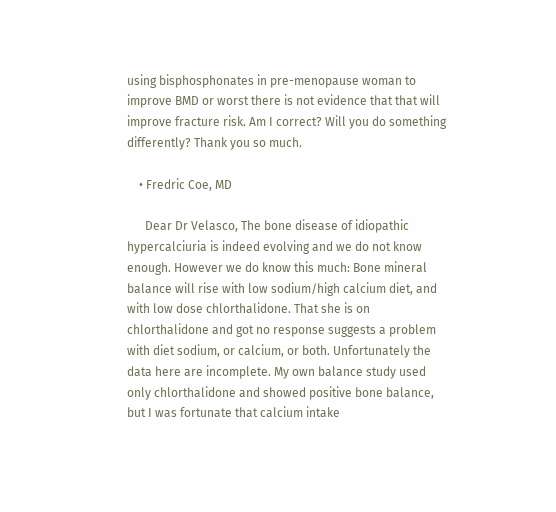using bisphosphonates in pre-menopause woman to improve BMD or worst there is not evidence that that will improve fracture risk. Am I correct? Will you do something differently? Thank you so much.

    • Fredric Coe, MD

      Dear Dr Velasco, The bone disease of idiopathic hypercalciuria is indeed evolving and we do not know enough. However we do know this much: Bone mineral balance will rise with low sodium/high calcium diet, and with low dose chlorthalidone. That she is on chlorthalidone and got no response suggests a problem with diet sodium, or calcium, or both. Unfortunately the data here are incomplete. My own balance study used only chlorthalidone and showed positive bone balance, but I was fortunate that calcium intake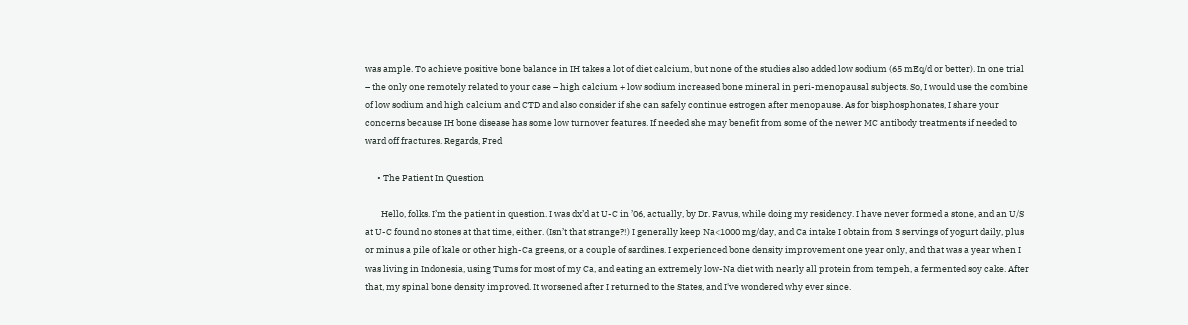was ample. To achieve positive bone balance in IH takes a lot of diet calcium, but none of the studies also added low sodium (65 mEq/d or better). In one trial – the only one remotely related to your case – high calcium + low sodium increased bone mineral in peri-menopausal subjects. So, I would use the combine of low sodium and high calcium and CTD and also consider if she can safely continue estrogen after menopause. As for bisphosphonates, I share your concerns because IH bone disease has some low turnover features. If needed she may benefit from some of the newer MC antibody treatments if needed to ward off fractures. Regards, Fred

      • The Patient In Question

        Hello, folks. I’m the patient in question. I was dx’d at U-C in ’06, actually, by Dr. Favus, while doing my residency. I have never formed a stone, and an U/S at U-C found no stones at that time, either. (Isn’t that strange?!) I generally keep Na<1000 mg/day, and Ca intake I obtain from 3 servings of yogurt daily, plus or minus a pile of kale or other high-Ca greens, or a couple of sardines. I experienced bone density improvement one year only, and that was a year when I was living in Indonesia, using Tums for most of my Ca, and eating an extremely low-Na diet with nearly all protein from tempeh, a fermented soy cake. After that, my spinal bone density improved. It worsened after I returned to the States, and I've wondered why ever since.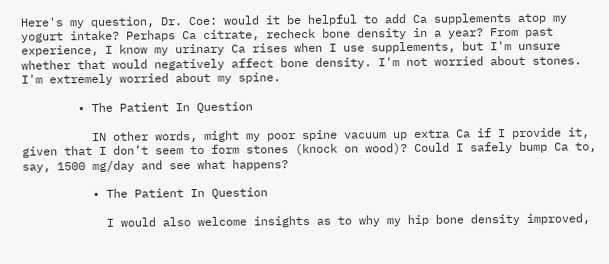Here's my question, Dr. Coe: would it be helpful to add Ca supplements atop my yogurt intake? Perhaps Ca citrate, recheck bone density in a year? From past experience, I know my urinary Ca rises when I use supplements, but I'm unsure whether that would negatively affect bone density. I'm not worried about stones. I'm extremely worried about my spine.

        • The Patient In Question

          IN other words, might my poor spine vacuum up extra Ca if I provide it, given that I don’t seem to form stones (knock on wood)? Could I safely bump Ca to, say, 1500 mg/day and see what happens?

          • The Patient In Question

            I would also welcome insights as to why my hip bone density improved,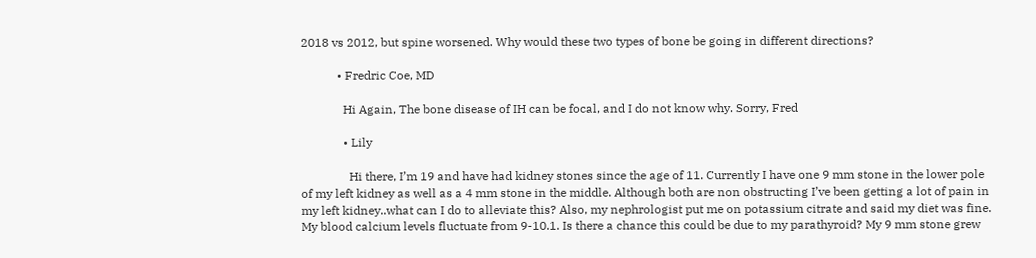2018 vs 2012, but spine worsened. Why would these two types of bone be going in different directions?

            • Fredric Coe, MD

              Hi Again, The bone disease of IH can be focal, and I do not know why. Sorry, Fred

              • Lily

                Hi there, I’m 19 and have had kidney stones since the age of 11. Currently I have one 9 mm stone in the lower pole of my left kidney as well as a 4 mm stone in the middle. Although both are non obstructing I’ve been getting a lot of pain in my left kidney..what can I do to alleviate this? Also, my nephrologist put me on potassium citrate and said my diet was fine. My blood calcium levels fluctuate from 9-10.1. Is there a chance this could be due to my parathyroid? My 9 mm stone grew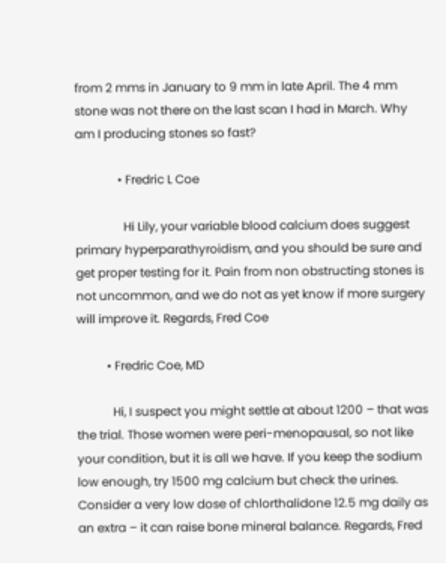from 2 mms in January to 9 mm in late April. The 4 mm stone was not there on the last scan I had in March. Why am I producing stones so fast?

              • Fredric L Coe

                Hi Lily, your variable blood calcium does suggest primary hyperparathyroidism, and you should be sure and get proper testing for it. Pain from non obstructing stones is not uncommon, and we do not as yet know if more surgery will improve it. Regards, Fred Coe

          • Fredric Coe, MD

            Hi, I suspect you might settle at about 1200 – that was the trial. Those women were peri-menopausal, so not like your condition, but it is all we have. If you keep the sodium low enough, try 1500 mg calcium but check the urines. Consider a very low dose of chlorthalidone 12.5 mg daily as an extra – it can raise bone mineral balance. Regards, Fred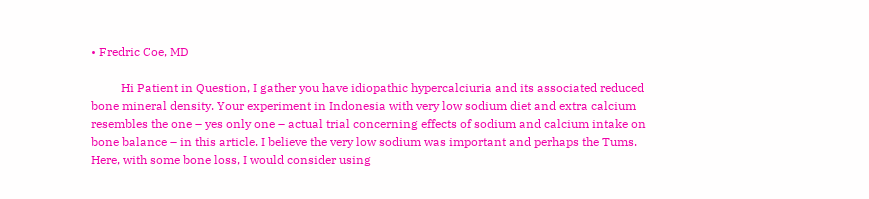• Fredric Coe, MD

          Hi Patient in Question, I gather you have idiopathic hypercalciuria and its associated reduced bone mineral density. Your experiment in Indonesia with very low sodium diet and extra calcium resembles the one – yes only one – actual trial concerning effects of sodium and calcium intake on bone balance – in this article. I believe the very low sodium was important and perhaps the Tums. Here, with some bone loss, I would consider using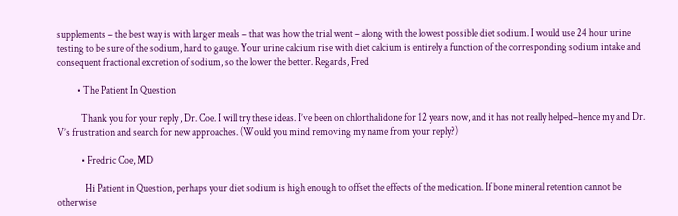supplements – the best way is with larger meals – that was how the trial went – along with the lowest possible diet sodium. I would use 24 hour urine testing to be sure of the sodium, hard to gauge. Your urine calcium rise with diet calcium is entirely a function of the corresponding sodium intake and consequent fractional excretion of sodium, so the lower the better. Regards, Fred

          • The Patient In Question

            Thank you for your reply , Dr. Coe. I will try these ideas. I’ve been on chlorthalidone for 12 years now, and it has not really helped–hence my and Dr. V’s frustration and search for new approaches. (Would you mind removing my name from your reply?)

            • Fredric Coe, MD

              Hi Patient in Question, perhaps your diet sodium is high enough to offset the effects of the medication. If bone mineral retention cannot be otherwise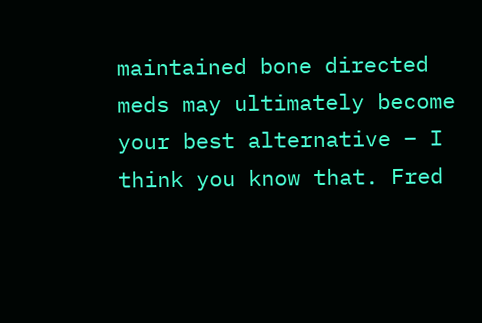maintained bone directed meds may ultimately become your best alternative – I think you know that. Fred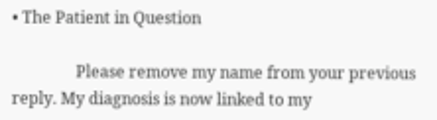• The Patient in Question

                Please remove my name from your previous reply. My diagnosis is now linked to my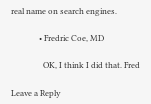real name on search engines.

              • Fredric Coe, MD

                OK, I think I did that. Fred

Leave a Reply